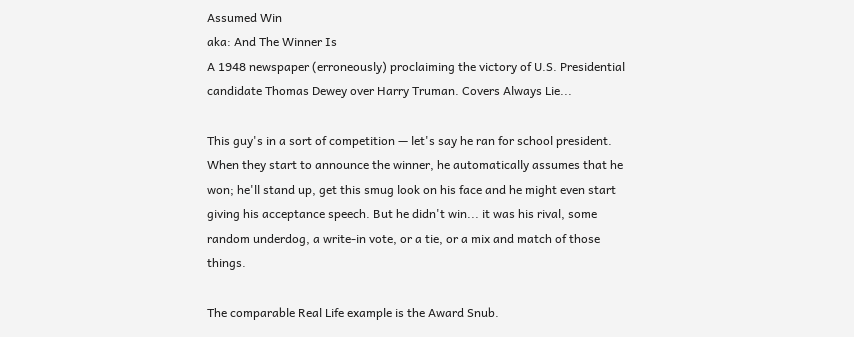Assumed Win
aka: And The Winner Is
A 1948 newspaper (erroneously) proclaiming the victory of U.S. Presidential candidate Thomas Dewey over Harry Truman. Covers Always Lie...

This guy's in a sort of competition — let's say he ran for school president. When they start to announce the winner, he automatically assumes that he won; he'll stand up, get this smug look on his face and he might even start giving his acceptance speech. But he didn't win... it was his rival, some random underdog, a write-in vote, or a tie, or a mix and match of those things.

The comparable Real Life example is the Award Snub.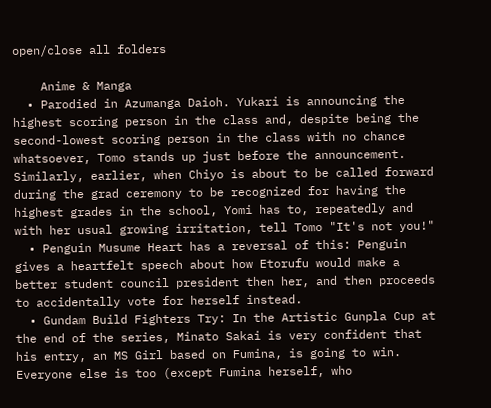open/close all folders

    Anime & Manga
  • Parodied in Azumanga Daioh. Yukari is announcing the highest scoring person in the class and, despite being the second-lowest scoring person in the class with no chance whatsoever, Tomo stands up just before the announcement. Similarly, earlier, when Chiyo is about to be called forward during the grad ceremony to be recognized for having the highest grades in the school, Yomi has to, repeatedly and with her usual growing irritation, tell Tomo "It's not you!"
  • Penguin Musume Heart has a reversal of this: Penguin gives a heartfelt speech about how Etorufu would make a better student council president then her, and then proceeds to accidentally vote for herself instead.
  • Gundam Build Fighters Try: In the Artistic Gunpla Cup at the end of the series, Minato Sakai is very confident that his entry, an MS Girl based on Fumina, is going to win. Everyone else is too (except Fumina herself, who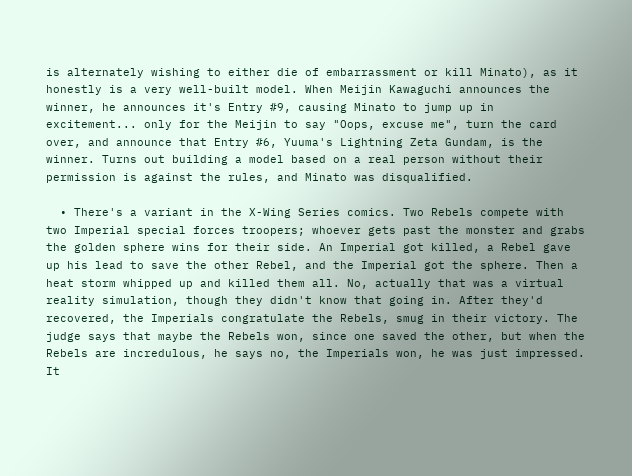is alternately wishing to either die of embarrassment or kill Minato), as it honestly is a very well-built model. When Meijin Kawaguchi announces the winner, he announces it's Entry #9, causing Minato to jump up in excitement... only for the Meijin to say "Oops, excuse me", turn the card over, and announce that Entry #6, Yuuma's Lightning Zeta Gundam, is the winner. Turns out building a model based on a real person without their permission is against the rules, and Minato was disqualified.

  • There's a variant in the X-Wing Series comics. Two Rebels compete with two Imperial special forces troopers; whoever gets past the monster and grabs the golden sphere wins for their side. An Imperial got killed, a Rebel gave up his lead to save the other Rebel, and the Imperial got the sphere. Then a heat storm whipped up and killed them all. No, actually that was a virtual reality simulation, though they didn't know that going in. After they'd recovered, the Imperials congratulate the Rebels, smug in their victory. The judge says that maybe the Rebels won, since one saved the other, but when the Rebels are incredulous, he says no, the Imperials won, he was just impressed. It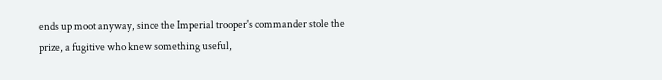ends up moot anyway, since the Imperial trooper's commander stole the prize, a fugitive who knew something useful,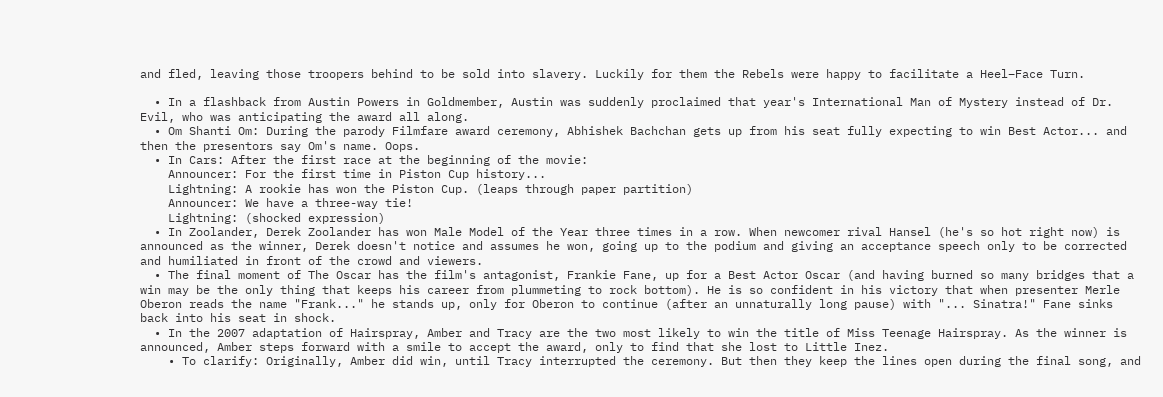and fled, leaving those troopers behind to be sold into slavery. Luckily for them the Rebels were happy to facilitate a Heel–Face Turn.

  • In a flashback from Austin Powers in Goldmember, Austin was suddenly proclaimed that year's International Man of Mystery instead of Dr. Evil, who was anticipating the award all along.
  • Om Shanti Om: During the parody Filmfare award ceremony, Abhishek Bachchan gets up from his seat fully expecting to win Best Actor... and then the presentors say Om's name. Oops.
  • In Cars: After the first race at the beginning of the movie:
    Announcer: For the first time in Piston Cup history...
    Lightning: A rookie has won the Piston Cup. (leaps through paper partition)
    Announcer: We have a three-way tie!
    Lightning: (shocked expression)
  • In Zoolander, Derek Zoolander has won Male Model of the Year three times in a row. When newcomer rival Hansel (he's so hot right now) is announced as the winner, Derek doesn't notice and assumes he won, going up to the podium and giving an acceptance speech only to be corrected and humiliated in front of the crowd and viewers.
  • The final moment of The Oscar has the film's antagonist, Frankie Fane, up for a Best Actor Oscar (and having burned so many bridges that a win may be the only thing that keeps his career from plummeting to rock bottom). He is so confident in his victory that when presenter Merle Oberon reads the name "Frank..." he stands up, only for Oberon to continue (after an unnaturally long pause) with "... Sinatra!" Fane sinks back into his seat in shock.
  • In the 2007 adaptation of Hairspray, Amber and Tracy are the two most likely to win the title of Miss Teenage Hairspray. As the winner is announced, Amber steps forward with a smile to accept the award, only to find that she lost to Little Inez.
    • To clarify: Originally, Amber did win, until Tracy interrupted the ceremony. But then they keep the lines open during the final song, and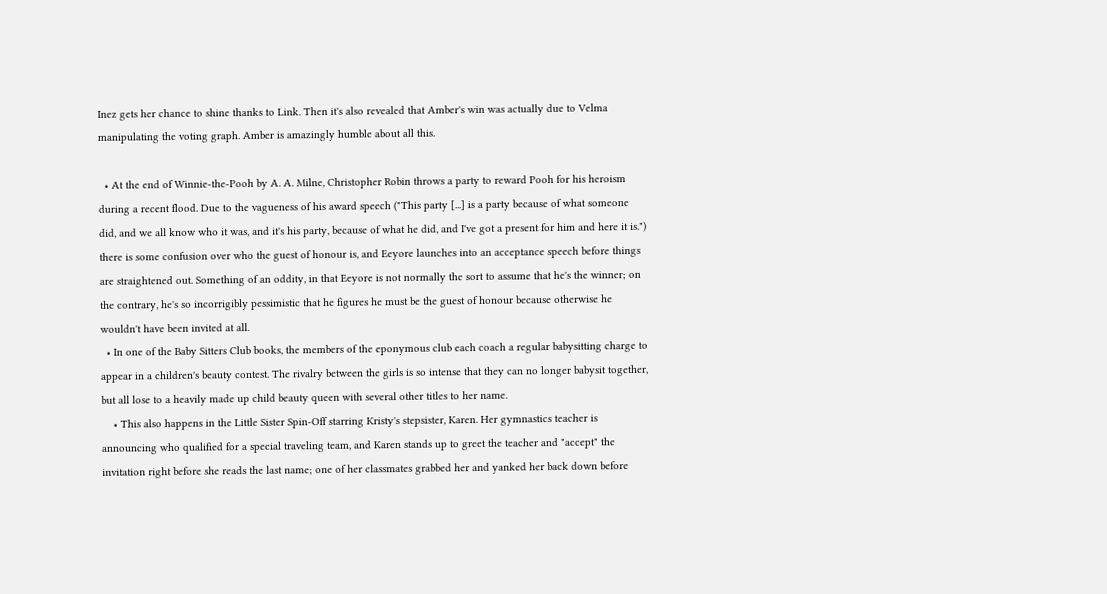Inez gets her chance to shine thanks to Link. Then it's also revealed that Amber's win was actually due to Velma manipulating the voting graph. Amber is amazingly humble about all this.

  • At the end of Winnie-the-Pooh by A. A. Milne, Christopher Robin throws a party to reward Pooh for his heroism during a recent flood. Due to the vagueness of his award speech ("This party [...] is a party because of what someone did, and we all know who it was, and it's his party, because of what he did, and I've got a present for him and here it is.") there is some confusion over who the guest of honour is, and Eeyore launches into an acceptance speech before things are straightened out. Something of an oddity, in that Eeyore is not normally the sort to assume that he's the winner; on the contrary, he's so incorrigibly pessimistic that he figures he must be the guest of honour because otherwise he wouldn't have been invited at all.
  • In one of the Baby Sitters Club books, the members of the eponymous club each coach a regular babysitting charge to appear in a children's beauty contest. The rivalry between the girls is so intense that they can no longer babysit together, but all lose to a heavily made up child beauty queen with several other titles to her name.
    • This also happens in the Little Sister Spin-Off starring Kristy's stepsister, Karen. Her gymnastics teacher is announcing who qualified for a special traveling team, and Karen stands up to greet the teacher and "accept" the invitation right before she reads the last name; one of her classmates grabbed her and yanked her back down before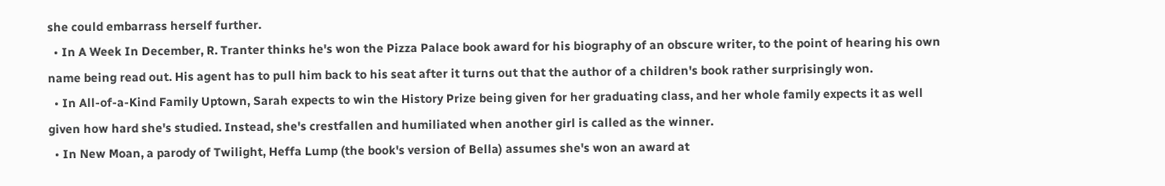she could embarrass herself further.
  • In A Week In December, R. Tranter thinks he's won the Pizza Palace book award for his biography of an obscure writer, to the point of hearing his own name being read out. His agent has to pull him back to his seat after it turns out that the author of a children's book rather surprisingly won.
  • In All-of-a-Kind Family Uptown, Sarah expects to win the History Prize being given for her graduating class, and her whole family expects it as well given how hard she's studied. Instead, she's crestfallen and humiliated when another girl is called as the winner.
  • In New Moan, a parody of Twilight, Heffa Lump (the book's version of Bella) assumes she's won an award at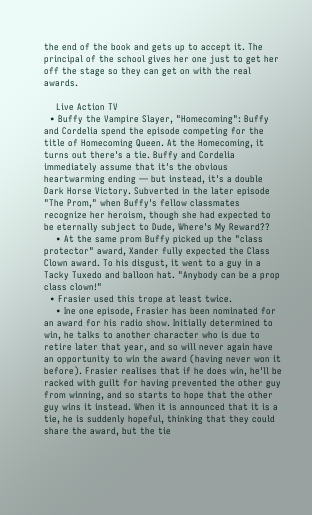the end of the book and gets up to accept it. The principal of the school gives her one just to get her off the stage so they can get on with the real awards.

    Live Action TV
  • Buffy the Vampire Slayer, "Homecoming": Buffy and Cordelia spend the episode competing for the title of Homecoming Queen. At the Homecoming, it turns out there's a tie. Buffy and Cordelia immediately assume that it's the obvious heartwarming ending — but instead, it's a double Dark Horse Victory. Subverted in the later episode "The Prom," when Buffy's fellow classmates recognize her heroism, though she had expected to be eternally subject to Dude, Where's My Reward??
    • At the same prom Buffy picked up the "class protector" award, Xander fully expected the Class Clown award. To his disgust, it went to a guy in a Tacky Tuxedo and balloon hat. "Anybody can be a prop class clown!"
  • Frasier used this trope at least twice.
    • Ine one episode, Frasier has been nominated for an award for his radio show. Initially determined to win, he talks to another character who is due to retire later that year, and so will never again have an opportunity to win the award (having never won it before). Frasier realises that if he does win, he'll be racked with guilt for having prevented the other guy from winning, and so starts to hope that the other guy wins it instead. When it is announced that it is a tie, he is suddenly hopeful, thinking that they could share the award, but the tie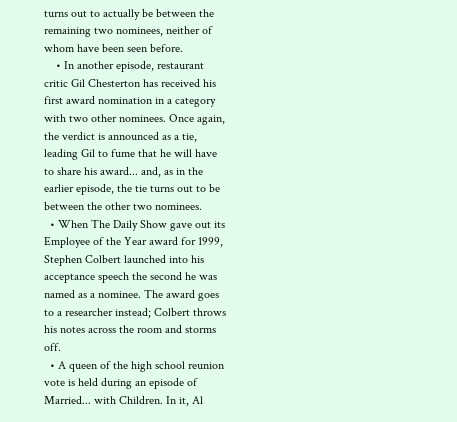turns out to actually be between the remaining two nominees, neither of whom have been seen before.
    • In another episode, restaurant critic Gil Chesterton has received his first award nomination in a category with two other nominees. Once again, the verdict is announced as a tie, leading Gil to fume that he will have to share his award... and, as in the earlier episode, the tie turns out to be between the other two nominees.
  • When The Daily Show gave out its Employee of the Year award for 1999, Stephen Colbert launched into his acceptance speech the second he was named as a nominee. The award goes to a researcher instead; Colbert throws his notes across the room and storms off.
  • A queen of the high school reunion vote is held during an episode of Married... with Children. In it, Al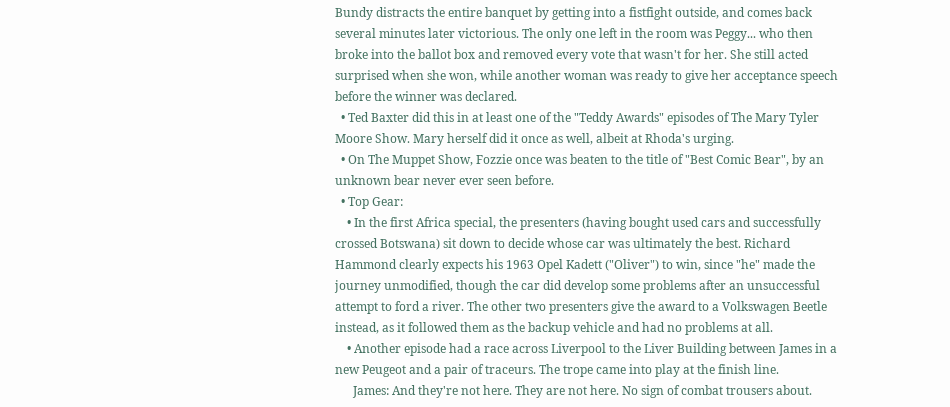Bundy distracts the entire banquet by getting into a fistfight outside, and comes back several minutes later victorious. The only one left in the room was Peggy... who then broke into the ballot box and removed every vote that wasn't for her. She still acted surprised when she won, while another woman was ready to give her acceptance speech before the winner was declared.
  • Ted Baxter did this in at least one of the "Teddy Awards" episodes of The Mary Tyler Moore Show. Mary herself did it once as well, albeit at Rhoda's urging.
  • On The Muppet Show, Fozzie once was beaten to the title of "Best Comic Bear", by an unknown bear never ever seen before.
  • Top Gear:
    • In the first Africa special, the presenters (having bought used cars and successfully crossed Botswana) sit down to decide whose car was ultimately the best. Richard Hammond clearly expects his 1963 Opel Kadett ("Oliver") to win, since "he" made the journey unmodified, though the car did develop some problems after an unsuccessful attempt to ford a river. The other two presenters give the award to a Volkswagen Beetle instead, as it followed them as the backup vehicle and had no problems at all.
    • Another episode had a race across Liverpool to the Liver Building between James in a new Peugeot and a pair of traceurs. The trope came into play at the finish line.
      James: And they're not here. They are not here. No sign of combat trousers about.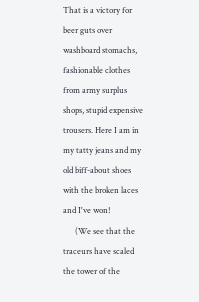That is a victory for beer guts over washboard stomachs, fashionable clothes from army surplus shops, stupid expensive trousers. Here I am in my tatty jeans and my old biff-about shoes with the broken laces and I've won!
      (We see that the traceurs have scaled the tower of the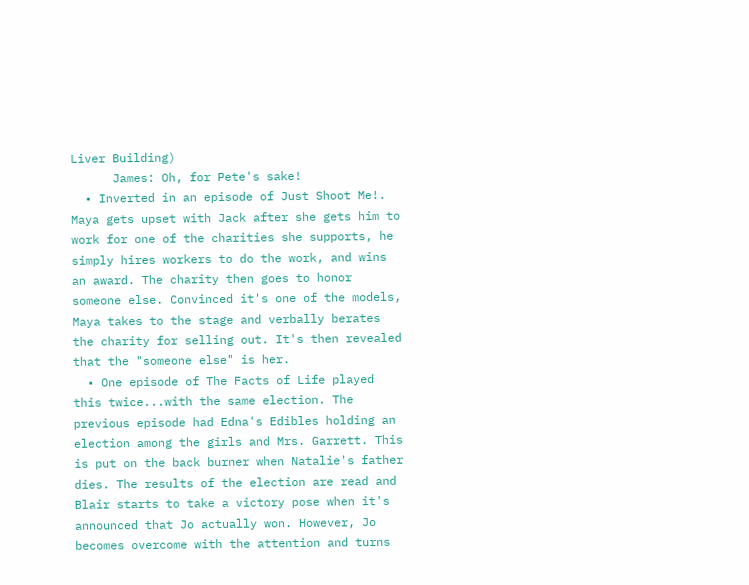Liver Building)
      James: Oh, for Pete's sake!
  • Inverted in an episode of Just Shoot Me!. Maya gets upset with Jack after she gets him to work for one of the charities she supports, he simply hires workers to do the work, and wins an award. The charity then goes to honor someone else. Convinced it's one of the models, Maya takes to the stage and verbally berates the charity for selling out. It's then revealed that the "someone else" is her.
  • One episode of The Facts of Life played this twice...with the same election. The previous episode had Edna's Edibles holding an election among the girls and Mrs. Garrett. This is put on the back burner when Natalie's father dies. The results of the election are read and Blair starts to take a victory pose when it's announced that Jo actually won. However, Jo becomes overcome with the attention and turns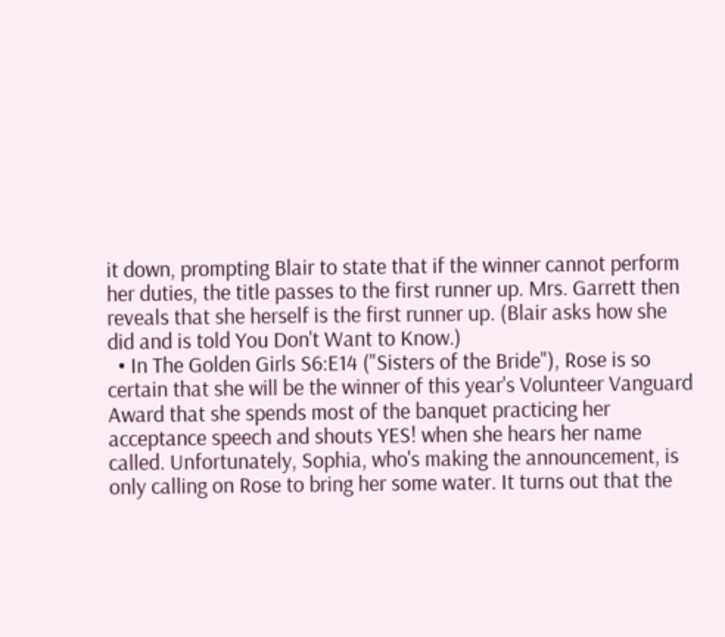it down, prompting Blair to state that if the winner cannot perform her duties, the title passes to the first runner up. Mrs. Garrett then reveals that she herself is the first runner up. (Blair asks how she did and is told You Don't Want to Know.)
  • In The Golden Girls S6:E14 ("Sisters of the Bride"), Rose is so certain that she will be the winner of this year's Volunteer Vanguard Award that she spends most of the banquet practicing her acceptance speech and shouts YES! when she hears her name called. Unfortunately, Sophia, who's making the announcement, is only calling on Rose to bring her some water. It turns out that the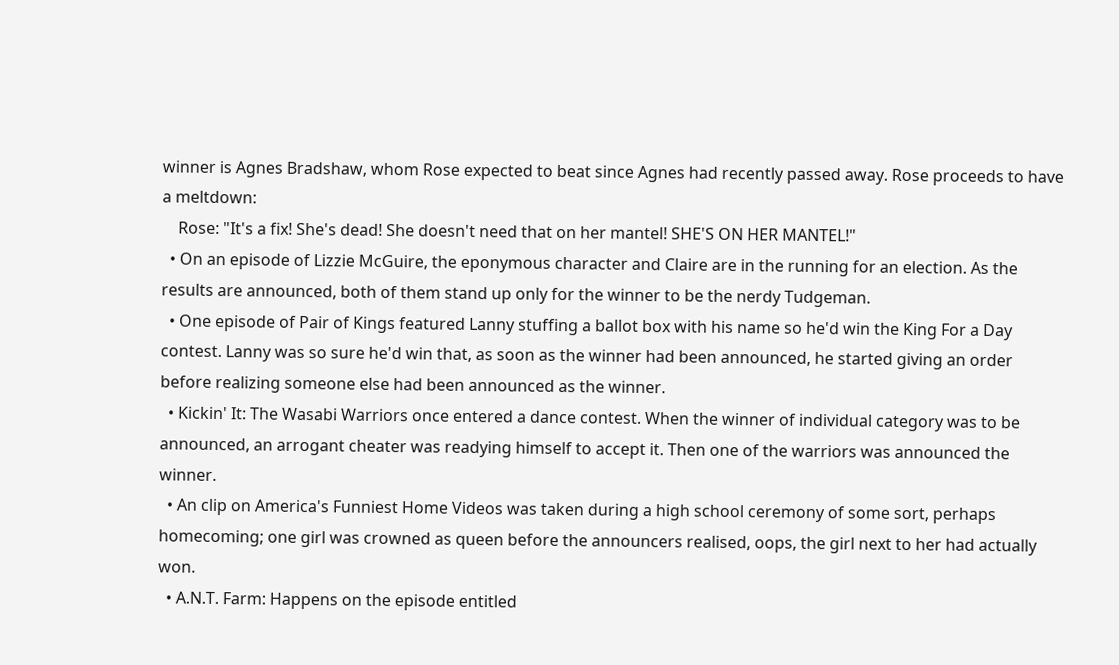winner is Agnes Bradshaw, whom Rose expected to beat since Agnes had recently passed away. Rose proceeds to have a meltdown:
    Rose: "It's a fix! She's dead! She doesn't need that on her mantel! SHE'S ON HER MANTEL!"
  • On an episode of Lizzie McGuire, the eponymous character and Claire are in the running for an election. As the results are announced, both of them stand up only for the winner to be the nerdy Tudgeman.
  • One episode of Pair of Kings featured Lanny stuffing a ballot box with his name so he'd win the King For a Day contest. Lanny was so sure he'd win that, as soon as the winner had been announced, he started giving an order before realizing someone else had been announced as the winner.
  • Kickin' It: The Wasabi Warriors once entered a dance contest. When the winner of individual category was to be announced, an arrogant cheater was readying himself to accept it. Then one of the warriors was announced the winner.
  • An clip on America's Funniest Home Videos was taken during a high school ceremony of some sort, perhaps homecoming; one girl was crowned as queen before the announcers realised, oops, the girl next to her had actually won.
  • A.N.T. Farm: Happens on the episode entitled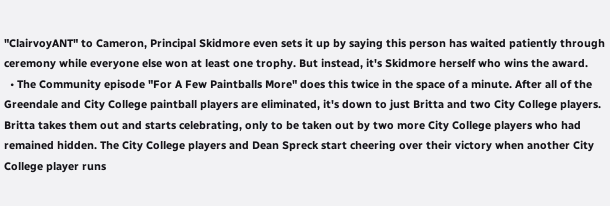"ClairvoyANT" to Cameron, Principal Skidmore even sets it up by saying this person has waited patiently through ceremony while everyone else won at least one trophy. But instead, it's Skidmore herself who wins the award.
  • The Community episode "For A Few Paintballs More" does this twice in the space of a minute. After all of the Greendale and City College paintball players are eliminated, it's down to just Britta and two City College players. Britta takes them out and starts celebrating, only to be taken out by two more City College players who had remained hidden. The City College players and Dean Spreck start cheering over their victory when another City College player runs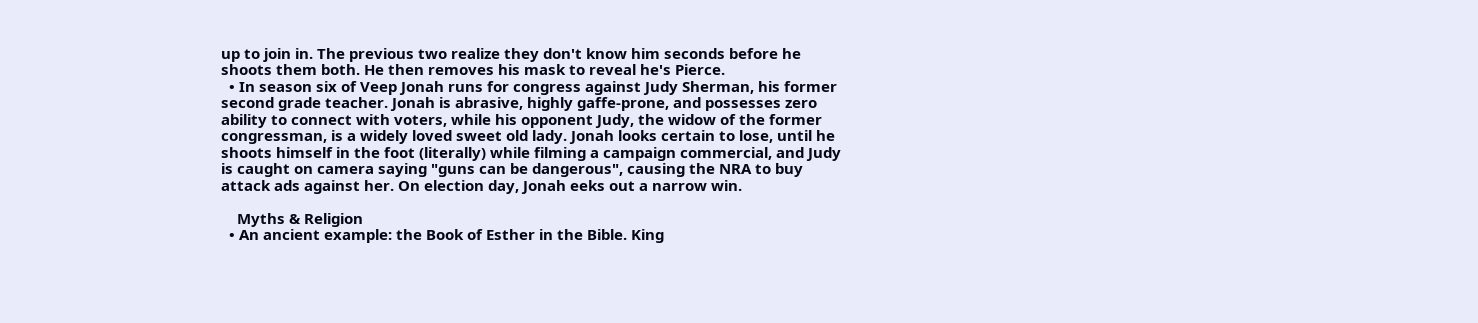up to join in. The previous two realize they don't know him seconds before he shoots them both. He then removes his mask to reveal he's Pierce.
  • In season six of Veep Jonah runs for congress against Judy Sherman, his former second grade teacher. Jonah is abrasive, highly gaffe-prone, and possesses zero ability to connect with voters, while his opponent Judy, the widow of the former congressman, is a widely loved sweet old lady. Jonah looks certain to lose, until he shoots himself in the foot (literally) while filming a campaign commercial, and Judy is caught on camera saying "guns can be dangerous", causing the NRA to buy attack ads against her. On election day, Jonah eeks out a narrow win.

    Myths & Religion
  • An ancient example: the Book of Esther in the Bible. King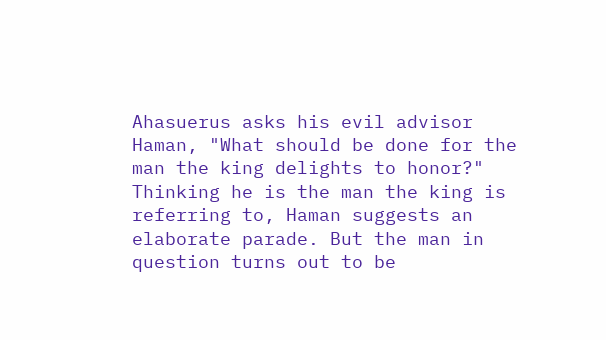Ahasuerus asks his evil advisor Haman, "What should be done for the man the king delights to honor?" Thinking he is the man the king is referring to, Haman suggests an elaborate parade. But the man in question turns out to be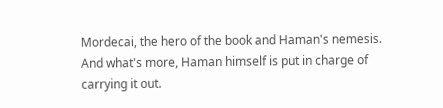Mordecai, the hero of the book and Haman's nemesis. And what's more, Haman himself is put in charge of carrying it out.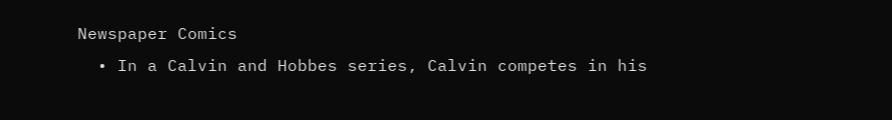Newspaper Comics
  • In a Calvin and Hobbes series, Calvin competes in his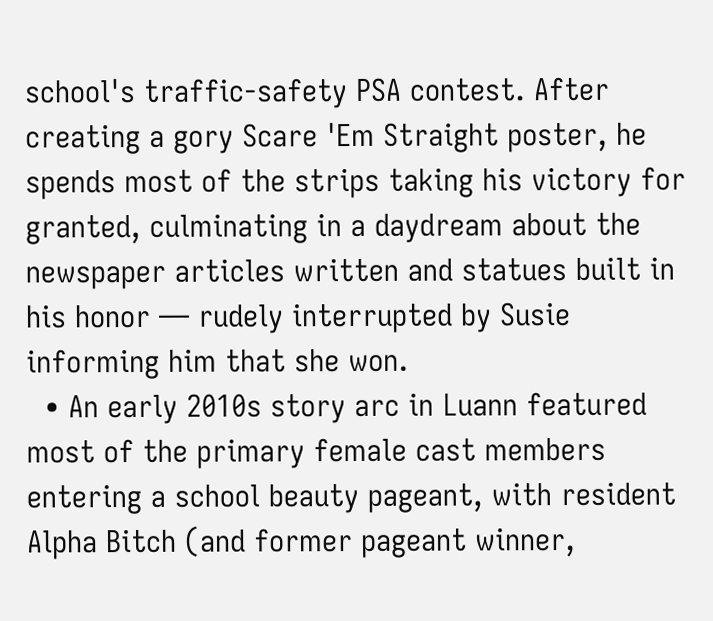school's traffic-safety PSA contest. After creating a gory Scare 'Em Straight poster, he spends most of the strips taking his victory for granted, culminating in a daydream about the newspaper articles written and statues built in his honor — rudely interrupted by Susie informing him that she won.
  • An early 2010s story arc in Luann featured most of the primary female cast members entering a school beauty pageant, with resident Alpha Bitch (and former pageant winner,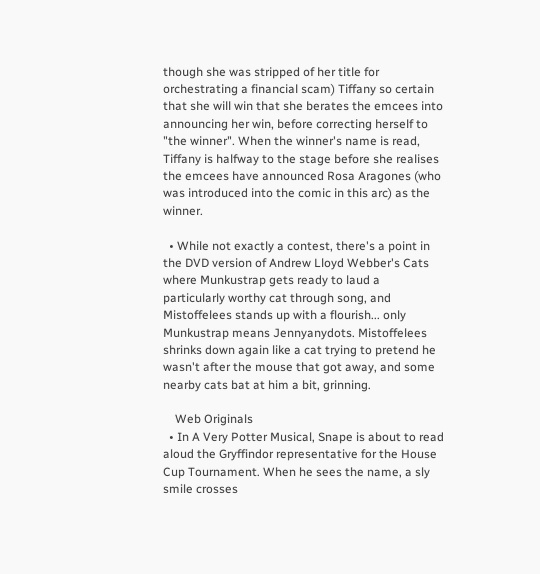though she was stripped of her title for orchestrating a financial scam) Tiffany so certain that she will win that she berates the emcees into announcing her win, before correcting herself to "the winner". When the winner's name is read, Tiffany is halfway to the stage before she realises the emcees have announced Rosa Aragones (who was introduced into the comic in this arc) as the winner.

  • While not exactly a contest, there's a point in the DVD version of Andrew Lloyd Webber's Cats where Munkustrap gets ready to laud a particularly worthy cat through song, and Mistoffelees stands up with a flourish... only Munkustrap means Jennyanydots. Mistoffelees shrinks down again like a cat trying to pretend he wasn't after the mouse that got away, and some nearby cats bat at him a bit, grinning.

    Web Originals
  • In A Very Potter Musical, Snape is about to read aloud the Gryffindor representative for the House Cup Tournament. When he sees the name, a sly smile crosses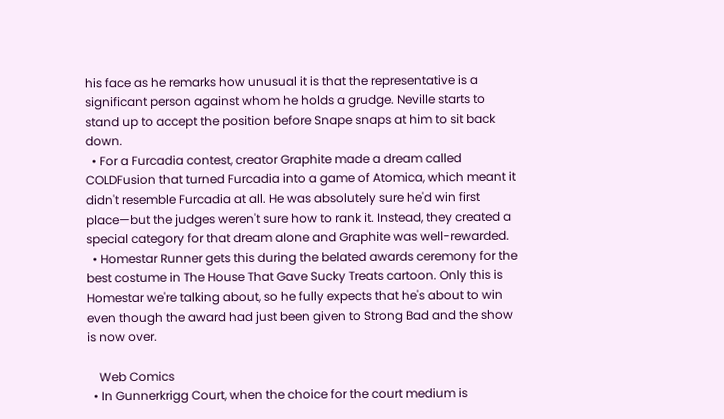his face as he remarks how unusual it is that the representative is a significant person against whom he holds a grudge. Neville starts to stand up to accept the position before Snape snaps at him to sit back down.
  • For a Furcadia contest, creator Graphite made a dream called COLDFusion that turned Furcadia into a game of Atomica, which meant it didn't resemble Furcadia at all. He was absolutely sure he'd win first place—but the judges weren't sure how to rank it. Instead, they created a special category for that dream alone and Graphite was well-rewarded.
  • Homestar Runner gets this during the belated awards ceremony for the best costume in The House That Gave Sucky Treats cartoon. Only this is Homestar we're talking about, so he fully expects that he's about to win even though the award had just been given to Strong Bad and the show is now over.

    Web Comics
  • In Gunnerkrigg Court, when the choice for the court medium is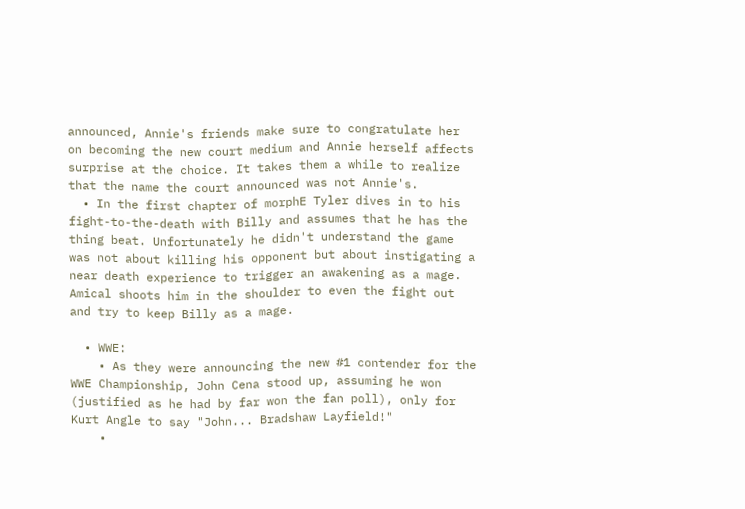announced, Annie's friends make sure to congratulate her on becoming the new court medium and Annie herself affects surprise at the choice. It takes them a while to realize that the name the court announced was not Annie's.
  • In the first chapter of morphE Tyler dives in to his fight-to-the-death with Billy and assumes that he has the thing beat. Unfortunately he didn't understand the game was not about killing his opponent but about instigating a near death experience to trigger an awakening as a mage. Amical shoots him in the shoulder to even the fight out and try to keep Billy as a mage.

  • WWE:
    • As they were announcing the new #1 contender for the WWE Championship, John Cena stood up, assuming he won (justified as he had by far won the fan poll), only for Kurt Angle to say "John... Bradshaw Layfield!"
    •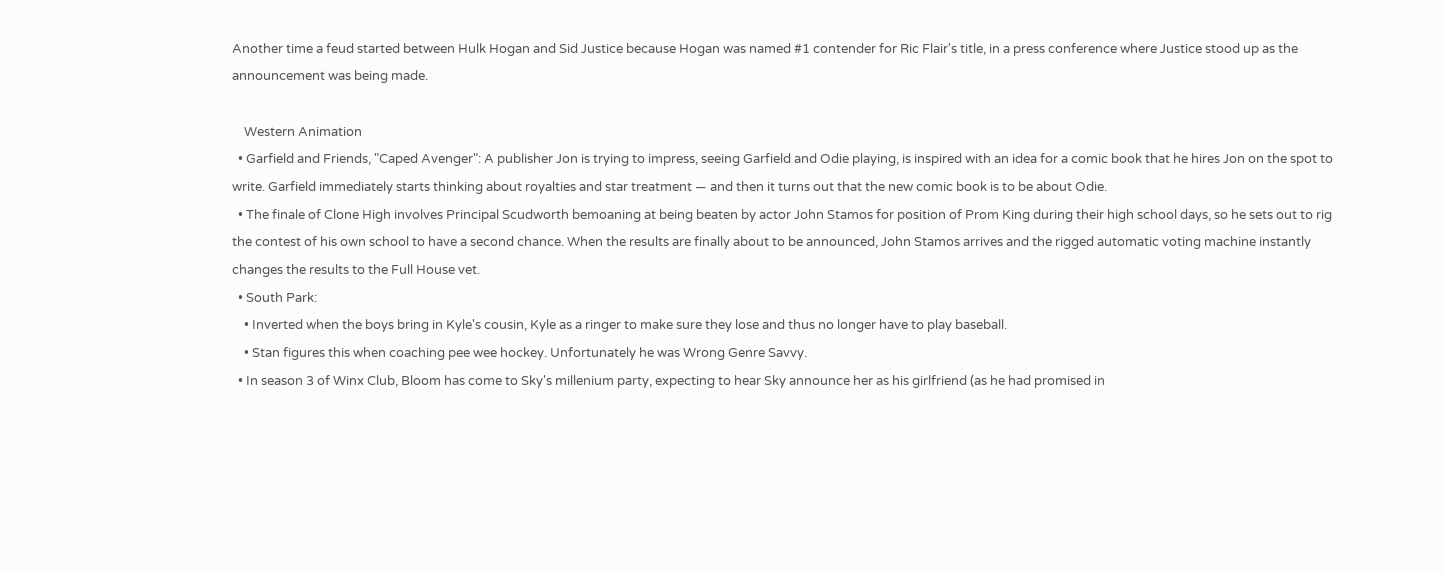Another time a feud started between Hulk Hogan and Sid Justice because Hogan was named #1 contender for Ric Flair's title, in a press conference where Justice stood up as the announcement was being made.

    Western Animation
  • Garfield and Friends, "Caped Avenger": A publisher Jon is trying to impress, seeing Garfield and Odie playing, is inspired with an idea for a comic book that he hires Jon on the spot to write. Garfield immediately starts thinking about royalties and star treatment — and then it turns out that the new comic book is to be about Odie.
  • The finale of Clone High involves Principal Scudworth bemoaning at being beaten by actor John Stamos for position of Prom King during their high school days, so he sets out to rig the contest of his own school to have a second chance. When the results are finally about to be announced, John Stamos arrives and the rigged automatic voting machine instantly changes the results to the Full House vet.
  • South Park:
    • Inverted when the boys bring in Kyle's cousin, Kyle as a ringer to make sure they lose and thus no longer have to play baseball.
    • Stan figures this when coaching pee wee hockey. Unfortunately he was Wrong Genre Savvy.
  • In season 3 of Winx Club, Bloom has come to Sky's millenium party, expecting to hear Sky announce her as his girlfriend (as he had promised in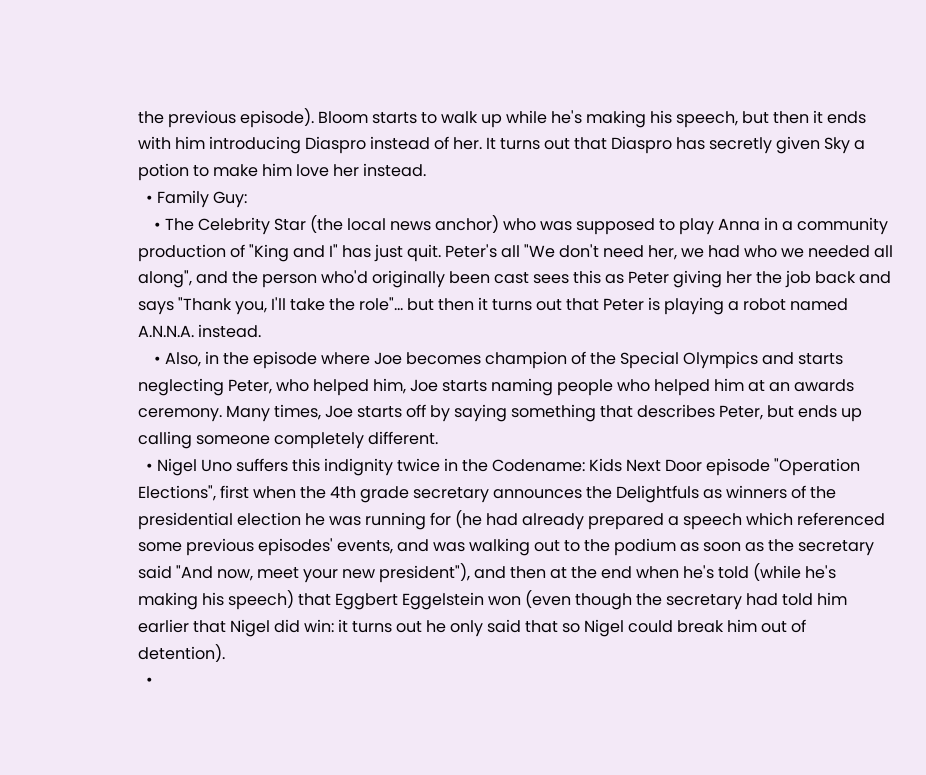the previous episode). Bloom starts to walk up while he's making his speech, but then it ends with him introducing Diaspro instead of her. It turns out that Diaspro has secretly given Sky a potion to make him love her instead.
  • Family Guy:
    • The Celebrity Star (the local news anchor) who was supposed to play Anna in a community production of "King and I" has just quit. Peter's all "We don't need her, we had who we needed all along", and the person who'd originally been cast sees this as Peter giving her the job back and says "Thank you, I'll take the role"... but then it turns out that Peter is playing a robot named A.N.N.A. instead.
    • Also, in the episode where Joe becomes champion of the Special Olympics and starts neglecting Peter, who helped him, Joe starts naming people who helped him at an awards ceremony. Many times, Joe starts off by saying something that describes Peter, but ends up calling someone completely different.
  • Nigel Uno suffers this indignity twice in the Codename: Kids Next Door episode "Operation Elections", first when the 4th grade secretary announces the Delightfuls as winners of the presidential election he was running for (he had already prepared a speech which referenced some previous episodes' events, and was walking out to the podium as soon as the secretary said "And now, meet your new president"), and then at the end when he's told (while he's making his speech) that Eggbert Eggelstein won (even though the secretary had told him earlier that Nigel did win: it turns out he only said that so Nigel could break him out of detention).
  •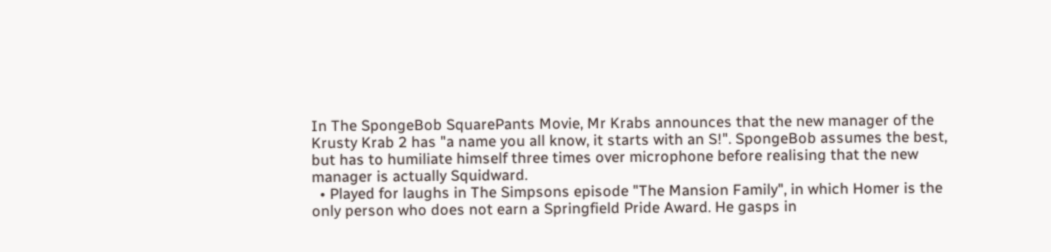In The SpongeBob SquarePants Movie, Mr Krabs announces that the new manager of the Krusty Krab 2 has "a name you all know, it starts with an S!". SpongeBob assumes the best, but has to humiliate himself three times over microphone before realising that the new manager is actually Squidward.
  • Played for laughs in The Simpsons episode "The Mansion Family", in which Homer is the only person who does not earn a Springfield Pride Award. He gasps in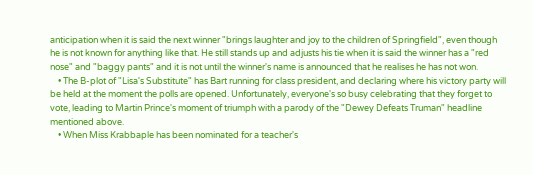anticipation when it is said the next winner "brings laughter and joy to the children of Springfield", even though he is not known for anything like that. He still stands up and adjusts his tie when it is said the winner has a "red nose" and "baggy pants" and it is not until the winner's name is announced that he realises he has not won.
    • The B-plot of "Lisa's Substitute" has Bart running for class president, and declaring where his victory party will be held at the moment the polls are opened. Unfortunately, everyone's so busy celebrating that they forget to vote, leading to Martin Prince's moment of triumph with a parody of the "Dewey Defeats Truman" headline mentioned above.
    • When Miss Krabbaple has been nominated for a teacher's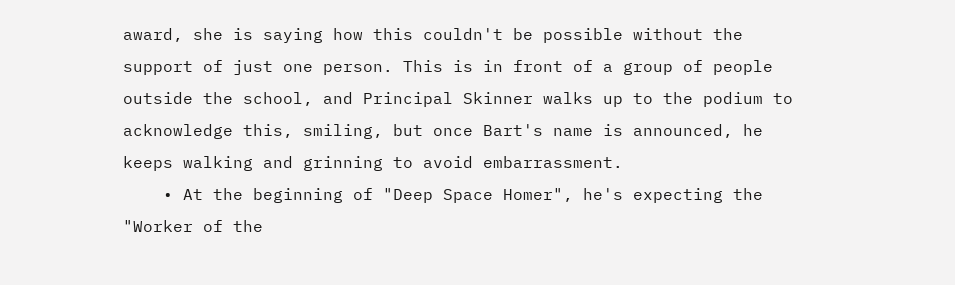award, she is saying how this couldn't be possible without the support of just one person. This is in front of a group of people outside the school, and Principal Skinner walks up to the podium to acknowledge this, smiling, but once Bart's name is announced, he keeps walking and grinning to avoid embarrassment.
    • At the beginning of "Deep Space Homer", he's expecting the "Worker of the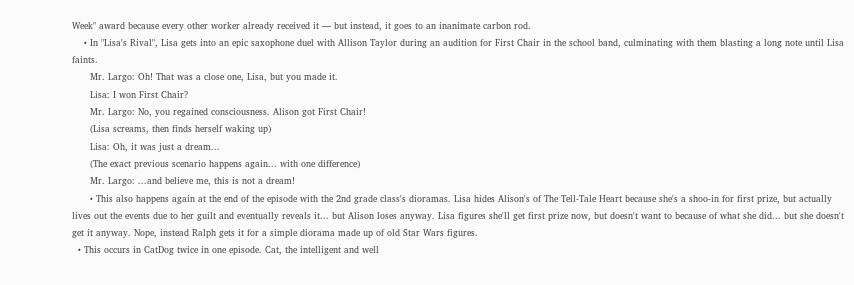Week" award because every other worker already received it — but instead, it goes to an inanimate carbon rod.
    • In "Lisa's Rival", Lisa gets into an epic saxophone duel with Allison Taylor during an audition for First Chair in the school band, culminating with them blasting a long note until Lisa faints.
      Mr. Largo: Oh! That was a close one, Lisa, but you made it.
      Lisa: I won First Chair?
      Mr. Largo: No, you regained consciousness. Alison got First Chair!
      (Lisa screams, then finds herself waking up)
      Lisa: Oh, it was just a dream...
      (The exact previous scenario happens again... with one difference)
      Mr. Largo: ...and believe me, this is not a dream!
      • This also happens again at the end of the episode with the 2nd grade class's dioramas. Lisa hides Alison's of The Tell-Tale Heart because she's a shoo-in for first prize, but actually lives out the events due to her guilt and eventually reveals it... but Alison loses anyway. Lisa figures she'll get first prize now, but doesn't want to because of what she did... but she doesn't get it anyway. Nope, instead Ralph gets it for a simple diorama made up of old Star Wars figures.
  • This occurs in CatDog twice in one episode. Cat, the intelligent and well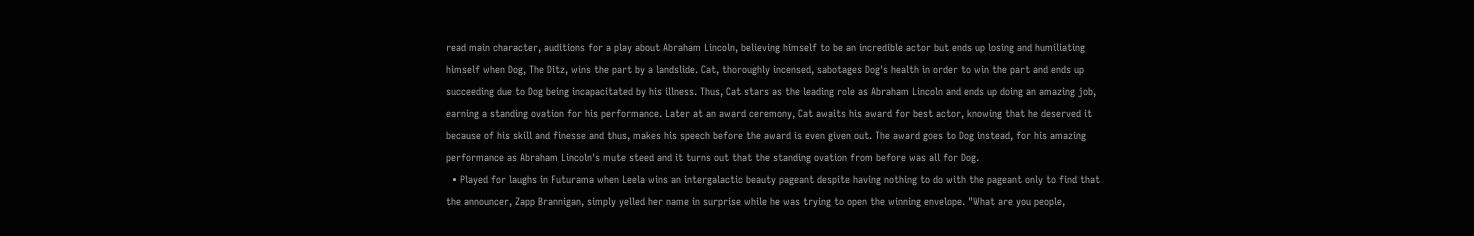read main character, auditions for a play about Abraham Lincoln, believing himself to be an incredible actor but ends up losing and humiliating himself when Dog, The Ditz, wins the part by a landslide. Cat, thoroughly incensed, sabotages Dog's health in order to win the part and ends up succeeding due to Dog being incapacitated by his illness. Thus, Cat stars as the leading role as Abraham Lincoln and ends up doing an amazing job, earning a standing ovation for his performance. Later at an award ceremony, Cat awaits his award for best actor, knowing that he deserved it because of his skill and finesse and thus, makes his speech before the award is even given out. The award goes to Dog instead, for his amazing performance as Abraham Lincoln's mute steed and it turns out that the standing ovation from before was all for Dog.
  • Played for laughs in Futurama when Leela wins an intergalactic beauty pageant despite having nothing to do with the pageant only to find that the announcer, Zapp Brannigan, simply yelled her name in surprise while he was trying to open the winning envelope. "What are you people,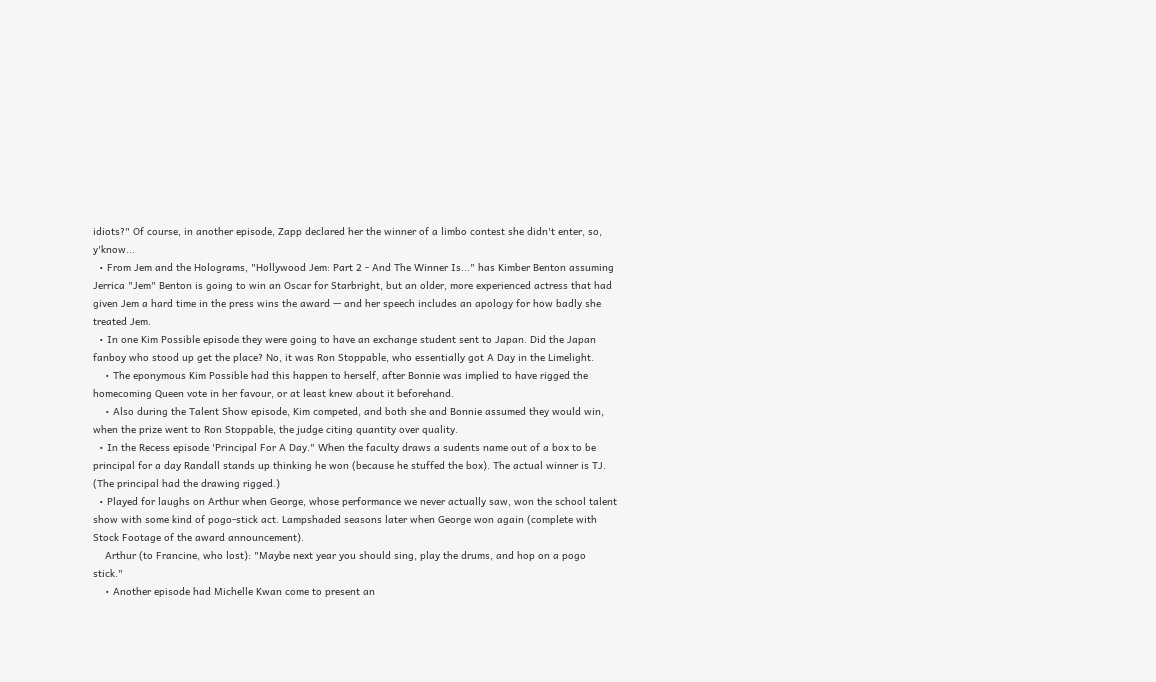idiots?" Of course, in another episode, Zapp declared her the winner of a limbo contest she didn't enter, so, y'know...
  • From Jem and the Holograms, "Hollywood Jem: Part 2 - And The Winner Is..." has Kimber Benton assuming Jerrica "Jem" Benton is going to win an Oscar for Starbright, but an older, more experienced actress that had given Jem a hard time in the press wins the award — and her speech includes an apology for how badly she treated Jem.
  • In one Kim Possible episode they were going to have an exchange student sent to Japan. Did the Japan fanboy who stood up get the place? No, it was Ron Stoppable, who essentially got A Day in the Limelight.
    • The eponymous Kim Possible had this happen to herself, after Bonnie was implied to have rigged the homecoming Queen vote in her favour, or at least knew about it beforehand.
    • Also during the Talent Show episode, Kim competed, and both she and Bonnie assumed they would win, when the prize went to Ron Stoppable, the judge citing quantity over quality.
  • In the Recess episode 'Principal For A Day." When the faculty draws a sudents name out of a box to be principal for a day Randall stands up thinking he won (because he stuffed the box). The actual winner is TJ. (The principal had the drawing rigged.)
  • Played for laughs on Arthur when George, whose performance we never actually saw, won the school talent show with some kind of pogo-stick act. Lampshaded seasons later when George won again (complete with Stock Footage of the award announcement).
    Arthur (to Francine, who lost): "Maybe next year you should sing, play the drums, and hop on a pogo stick."
    • Another episode had Michelle Kwan come to present an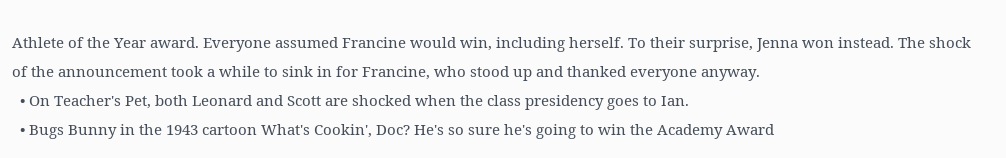Athlete of the Year award. Everyone assumed Francine would win, including herself. To their surprise, Jenna won instead. The shock of the announcement took a while to sink in for Francine, who stood up and thanked everyone anyway.
  • On Teacher's Pet, both Leonard and Scott are shocked when the class presidency goes to Ian.
  • Bugs Bunny in the 1943 cartoon What's Cookin', Doc? He's so sure he's going to win the Academy Award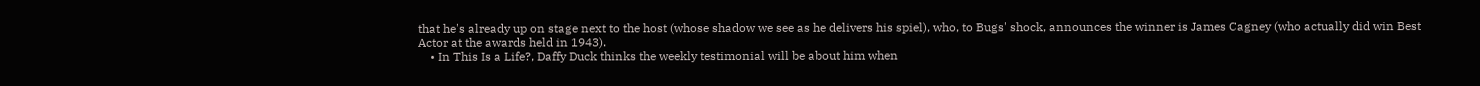that he's already up on stage next to the host (whose shadow we see as he delivers his spiel), who, to Bugs' shock, announces the winner is James Cagney (who actually did win Best Actor at the awards held in 1943).
    • In This Is a Life?, Daffy Duck thinks the weekly testimonial will be about him when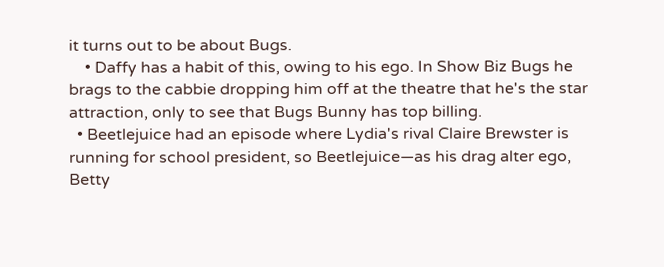it turns out to be about Bugs.
    • Daffy has a habit of this, owing to his ego. In Show Biz Bugs he brags to the cabbie dropping him off at the theatre that he's the star attraction, only to see that Bugs Bunny has top billing.
  • Beetlejuice had an episode where Lydia's rival Claire Brewster is running for school president, so Beetlejuice—as his drag alter ego, Betty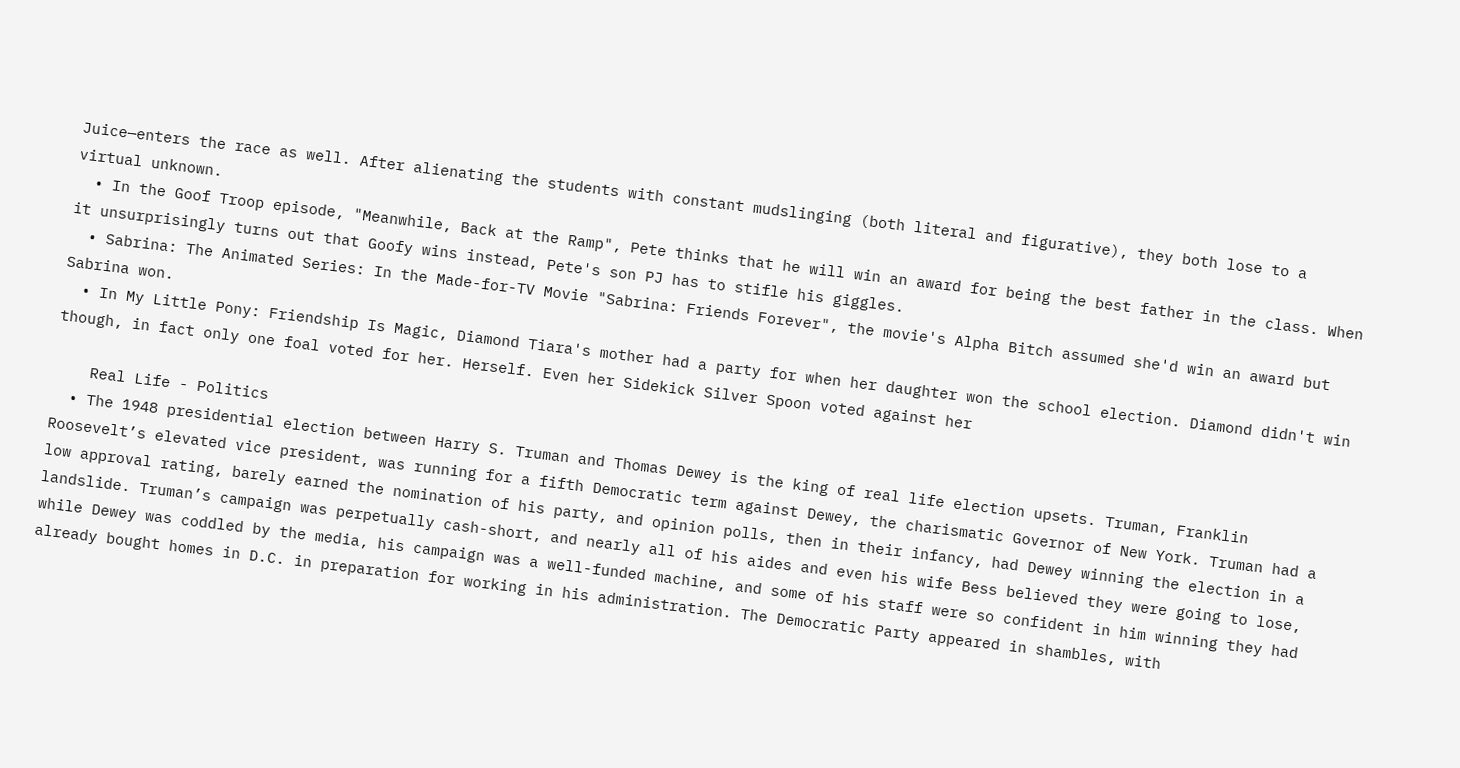Juice—enters the race as well. After alienating the students with constant mudslinging (both literal and figurative), they both lose to a virtual unknown.
  • In the Goof Troop episode, "Meanwhile, Back at the Ramp", Pete thinks that he will win an award for being the best father in the class. When it unsurprisingly turns out that Goofy wins instead, Pete's son PJ has to stifle his giggles.
  • Sabrina: The Animated Series: In the Made-for-TV Movie "Sabrina: Friends Forever", the movie's Alpha Bitch assumed she'd win an award but Sabrina won.
  • In My Little Pony: Friendship Is Magic, Diamond Tiara's mother had a party for when her daughter won the school election. Diamond didn't win though, in fact only one foal voted for her. Herself. Even her Sidekick Silver Spoon voted against her

    Real Life - Politics
  • The 1948 presidential election between Harry S. Truman and Thomas Dewey is the king of real life election upsets. Truman, Franklin Roosevelt’s elevated vice president, was running for a fifth Democratic term against Dewey, the charismatic Governor of New York. Truman had a low approval rating, barely earned the nomination of his party, and opinion polls, then in their infancy, had Dewey winning the election in a landslide. Truman’s campaign was perpetually cash-short, and nearly all of his aides and even his wife Bess believed they were going to lose, while Dewey was coddled by the media, his campaign was a well-funded machine, and some of his staff were so confident in him winning they had already bought homes in D.C. in preparation for working in his administration. The Democratic Party appeared in shambles, with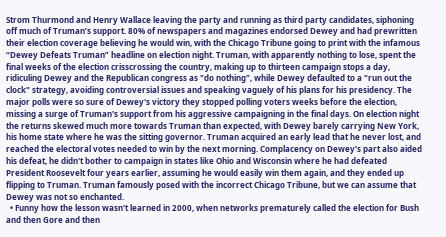Strom Thurmond and Henry Wallace leaving the party and running as third party candidates, siphoning off much of Truman’s support. 80% of newspapers and magazines endorsed Dewey and had prewritten their election coverage believing he would win, with the Chicago Tribune going to print with the infamous “Dewey Defeats Truman” headline on election night. Truman, with apparently nothing to lose, spent the final weeks of the election crisscrossing the country, making up to thirteen campaign stops a day, ridiculing Dewey and the Republican congress as "do nothing", while Dewey defaulted to a "run out the clock" strategy, avoiding controversial issues and speaking vaguely of his plans for his presidency. The major polls were so sure of Dewey's victory they stopped polling voters weeks before the election, missing a surge of Truman's support from his aggressive campaigning in the final days. On election night the returns skewed much more towards Truman than expected, with Dewey barely carrying New York, his home state where he was the sitting governor. Truman acquired an early lead that he never lost, and reached the electoral votes needed to win by the next morning. Complacency on Dewey's part also aided his defeat, he didn't bother to campaign in states like Ohio and Wisconsin where he had defeated President Roosevelt four years earlier, assuming he would easily win them again, and they ended up flipping to Truman. Truman famously posed with the incorrect Chicago Tribune, but we can assume that Dewey was not so enchanted.
  • Funny how the lesson wasn't learned in 2000, when networks prematurely called the election for Bush and then Gore and then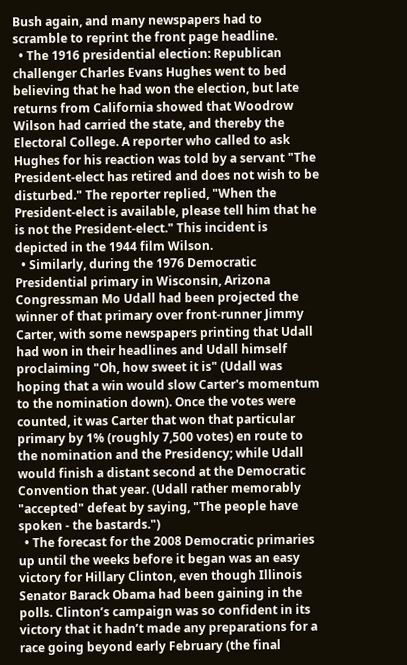Bush again, and many newspapers had to scramble to reprint the front page headline.
  • The 1916 presidential election: Republican challenger Charles Evans Hughes went to bed believing that he had won the election, but late returns from California showed that Woodrow Wilson had carried the state, and thereby the Electoral College. A reporter who called to ask Hughes for his reaction was told by a servant "The President-elect has retired and does not wish to be disturbed." The reporter replied, "When the President-elect is available, please tell him that he is not the President-elect." This incident is depicted in the 1944 film Wilson.
  • Similarly, during the 1976 Democratic Presidential primary in Wisconsin, Arizona Congressman Mo Udall had been projected the winner of that primary over front-runner Jimmy Carter, with some newspapers printing that Udall had won in their headlines and Udall himself proclaiming "Oh, how sweet it is" (Udall was hoping that a win would slow Carter's momentum to the nomination down). Once the votes were counted, it was Carter that won that particular primary by 1% (roughly 7,500 votes) en route to the nomination and the Presidency; while Udall would finish a distant second at the Democratic Convention that year. (Udall rather memorably "accepted" defeat by saying, "The people have spoken - the bastards.")
  • The forecast for the 2008 Democratic primaries up until the weeks before it began was an easy victory for Hillary Clinton, even though Illinois Senator Barack Obama had been gaining in the polls. Clinton’s campaign was so confident in its victory that it hadn’t made any preparations for a race going beyond early February (the final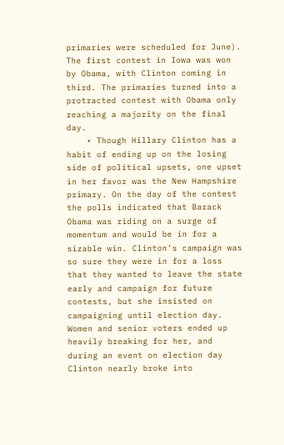primaries were scheduled for June). The first contest in Iowa was won by Obama, with Clinton coming in third. The primaries turned into a protracted contest with Obama only reaching a majority on the final day.
    • Though Hillary Clinton has a habit of ending up on the losing side of political upsets, one upset in her favor was the New Hampshire primary. On the day of the contest the polls indicated that Barack Obama was riding on a surge of momentum and would be in for a sizable win. Clinton’s campaign was so sure they were in for a loss that they wanted to leave the state early and campaign for future contests, but she insisted on campaigning until election day. Women and senior voters ended up heavily breaking for her, and during an event on election day Clinton nearly broke into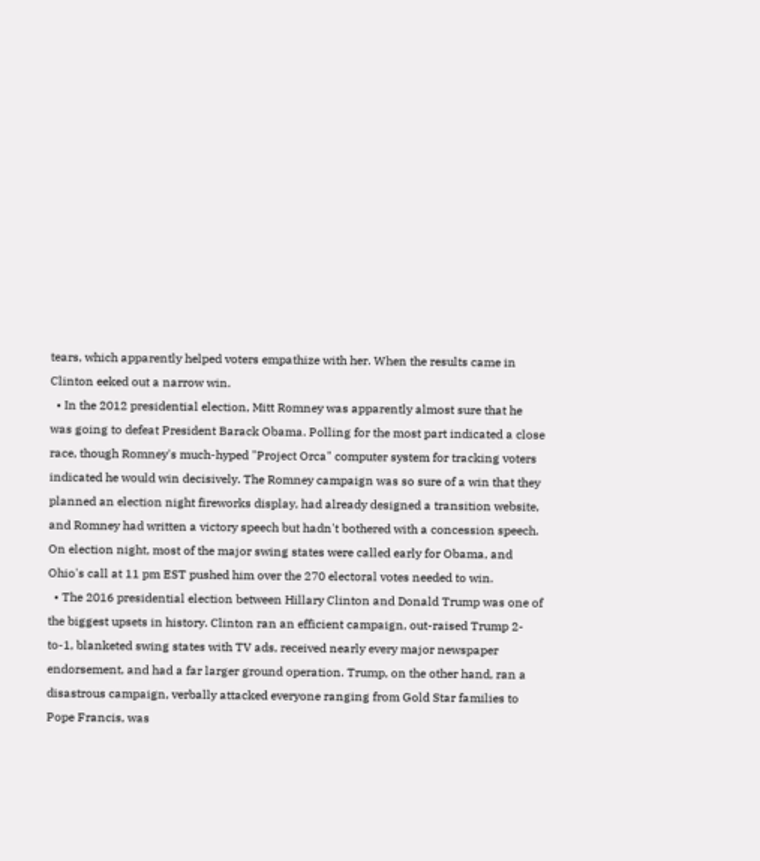tears, which apparently helped voters empathize with her. When the results came in Clinton eeked out a narrow win.
  • In the 2012 presidential election, Mitt Romney was apparently almost sure that he was going to defeat President Barack Obama. Polling for the most part indicated a close race, though Romney's much-hyped "Project Orca" computer system for tracking voters indicated he would win decisively. The Romney campaign was so sure of a win that they planned an election night fireworks display, had already designed a transition website, and Romney had written a victory speech but hadn't bothered with a concession speech. On election night, most of the major swing states were called early for Obama, and Ohio's call at 11 pm EST pushed him over the 270 electoral votes needed to win.
  • The 2016 presidential election between Hillary Clinton and Donald Trump was one of the biggest upsets in history. Clinton ran an efficient campaign, out-raised Trump 2-to-1, blanketed swing states with TV ads, received nearly every major newspaper endorsement, and had a far larger ground operation. Trump, on the other hand, ran a disastrous campaign, verbally attacked everyone ranging from Gold Star families to Pope Francis, was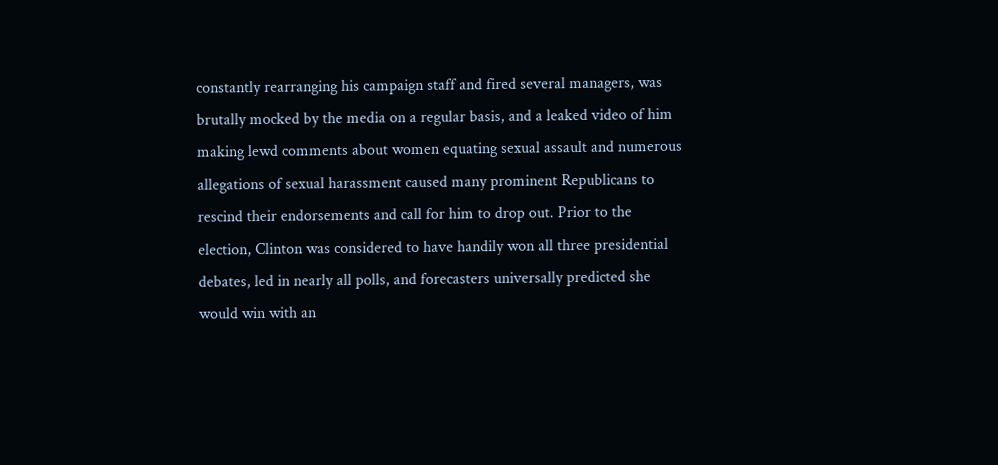constantly rearranging his campaign staff and fired several managers, was brutally mocked by the media on a regular basis, and a leaked video of him making lewd comments about women equating sexual assault and numerous allegations of sexual harassment caused many prominent Republicans to rescind their endorsements and call for him to drop out. Prior to the election, Clinton was considered to have handily won all three presidential debates, led in nearly all polls, and forecasters universally predicted she would win with an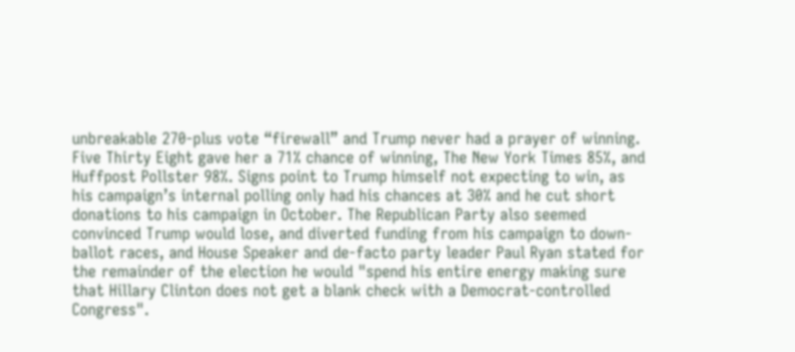unbreakable 270-plus vote “firewall” and Trump never had a prayer of winning. Five Thirty Eight gave her a 71% chance of winning, The New York Times 85%, and Huffpost Pollster 98%. Signs point to Trump himself not expecting to win, as his campaign’s internal polling only had his chances at 30% and he cut short donations to his campaign in October. The Republican Party also seemed convinced Trump would lose, and diverted funding from his campaign to down-ballot races, and House Speaker and de-facto party leader Paul Ryan stated for the remainder of the election he would "spend his entire energy making sure that Hillary Clinton does not get a blank check with a Democrat-controlled Congress".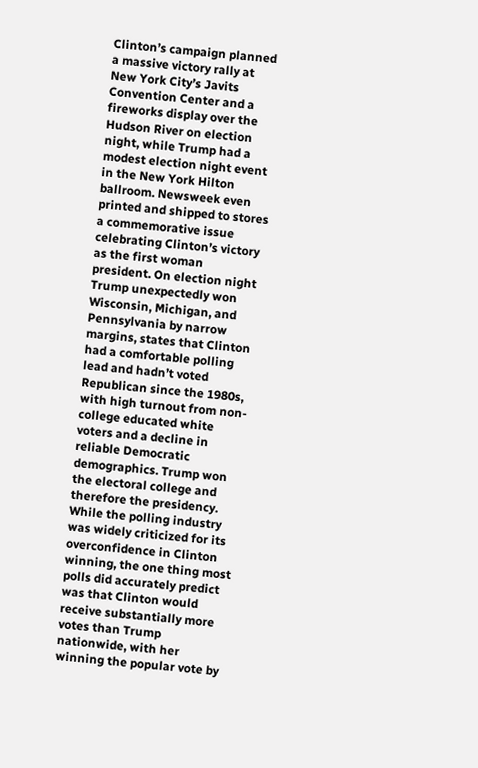Clinton’s campaign planned a massive victory rally at New York City’s Javits Convention Center and a fireworks display over the Hudson River on election night, while Trump had a modest election night event in the New York Hilton ballroom. Newsweek even printed and shipped to stores a commemorative issue celebrating Clinton’s victory as the first woman president. On election night Trump unexpectedly won Wisconsin, Michigan, and Pennsylvania by narrow margins, states that Clinton had a comfortable polling lead and hadn’t voted Republican since the 1980s, with high turnout from non-college educated white voters and a decline in reliable Democratic demographics. Trump won the electoral college and therefore the presidency. While the polling industry was widely criticized for its overconfidence in Clinton winning, the one thing most polls did accurately predict was that Clinton would receive substantially more votes than Trump nationwide, with her winning the popular vote by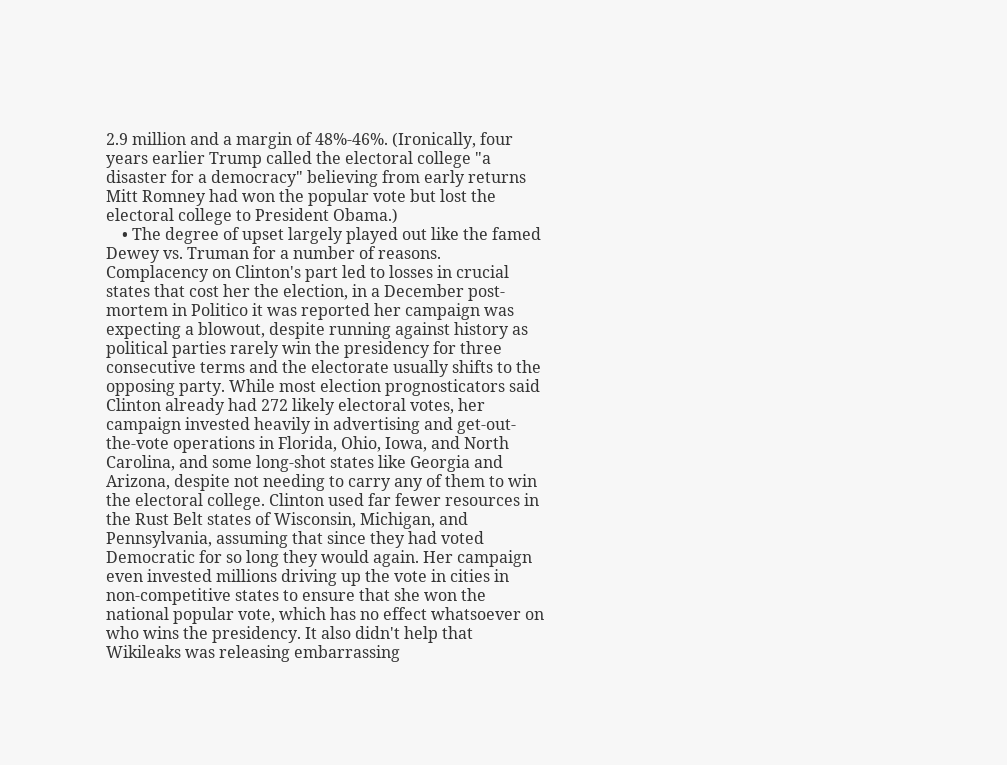2.9 million and a margin of 48%-46%. (Ironically, four years earlier Trump called the electoral college "a disaster for a democracy" believing from early returns Mitt Romney had won the popular vote but lost the electoral college to President Obama.)
    • The degree of upset largely played out like the famed Dewey vs. Truman for a number of reasons. Complacency on Clinton's part led to losses in crucial states that cost her the election, in a December post-mortem in Politico it was reported her campaign was expecting a blowout, despite running against history as political parties rarely win the presidency for three consecutive terms and the electorate usually shifts to the opposing party. While most election prognosticators said Clinton already had 272 likely electoral votes, her campaign invested heavily in advertising and get-out-the-vote operations in Florida, Ohio, Iowa, and North Carolina, and some long-shot states like Georgia and Arizona, despite not needing to carry any of them to win the electoral college. Clinton used far fewer resources in the Rust Belt states of Wisconsin, Michigan, and Pennsylvania, assuming that since they had voted Democratic for so long they would again. Her campaign even invested millions driving up the vote in cities in non-competitive states to ensure that she won the national popular vote, which has no effect whatsoever on who wins the presidency. It also didn't help that Wikileaks was releasing embarrassing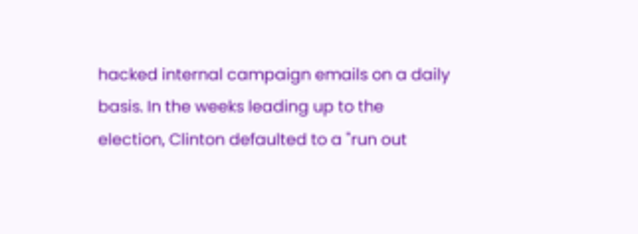hacked internal campaign emails on a daily basis. In the weeks leading up to the election, Clinton defaulted to a "run out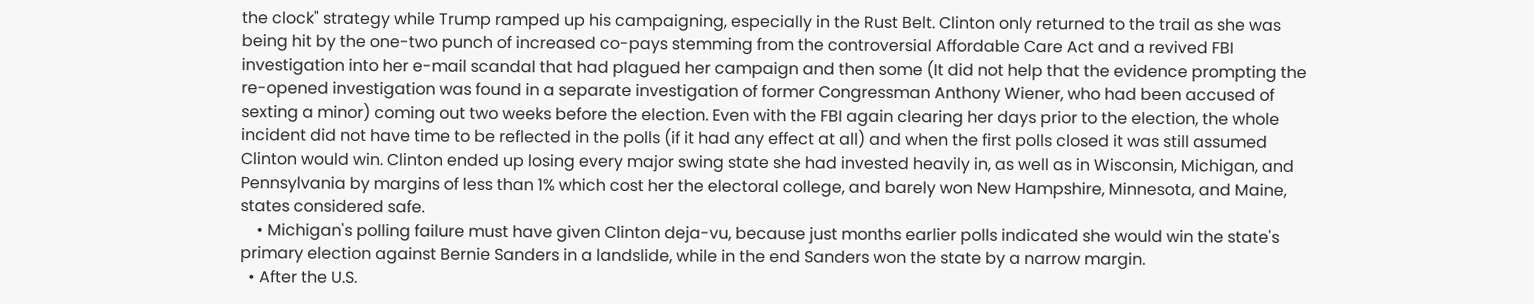the clock" strategy while Trump ramped up his campaigning, especially in the Rust Belt. Clinton only returned to the trail as she was being hit by the one-two punch of increased co-pays stemming from the controversial Affordable Care Act and a revived FBI investigation into her e-mail scandal that had plagued her campaign and then some (It did not help that the evidence prompting the re-opened investigation was found in a separate investigation of former Congressman Anthony Wiener, who had been accused of sexting a minor) coming out two weeks before the election. Even with the FBI again clearing her days prior to the election, the whole incident did not have time to be reflected in the polls (if it had any effect at all) and when the first polls closed it was still assumed Clinton would win. Clinton ended up losing every major swing state she had invested heavily in, as well as in Wisconsin, Michigan, and Pennsylvania by margins of less than 1% which cost her the electoral college, and barely won New Hampshire, Minnesota, and Maine, states considered safe.
    • Michigan's polling failure must have given Clinton deja-vu, because just months earlier polls indicated she would win the state's primary election against Bernie Sanders in a landslide, while in the end Sanders won the state by a narrow margin.
  • After the U.S.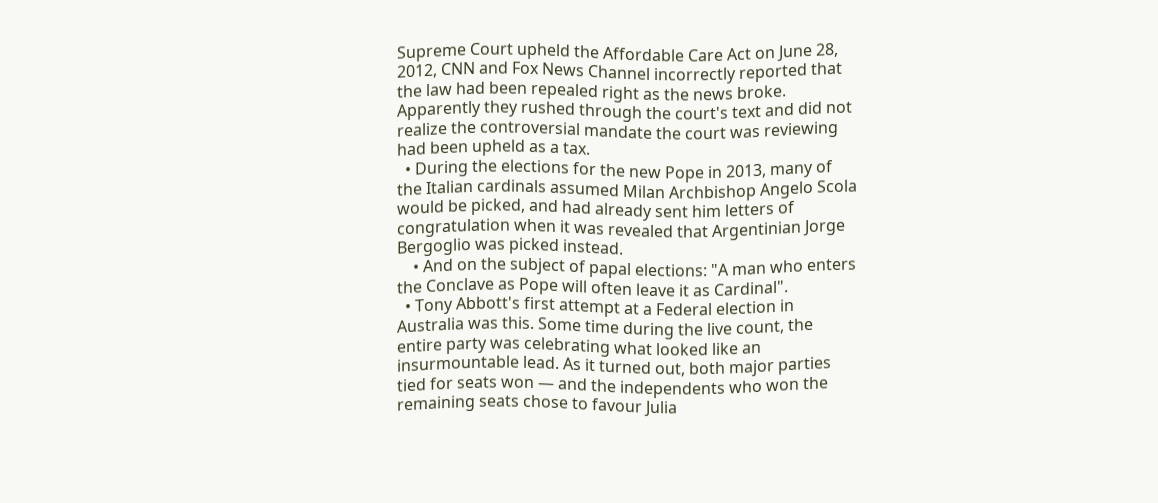Supreme Court upheld the Affordable Care Act on June 28, 2012, CNN and Fox News Channel incorrectly reported that the law had been repealed right as the news broke. Apparently they rushed through the court's text and did not realize the controversial mandate the court was reviewing had been upheld as a tax.
  • During the elections for the new Pope in 2013, many of the Italian cardinals assumed Milan Archbishop Angelo Scola would be picked, and had already sent him letters of congratulation when it was revealed that Argentinian Jorge Bergoglio was picked instead.
    • And on the subject of papal elections: "A man who enters the Conclave as Pope will often leave it as Cardinal".
  • Tony Abbott's first attempt at a Federal election in Australia was this. Some time during the live count, the entire party was celebrating what looked like an insurmountable lead. As it turned out, both major parties tied for seats won — and the independents who won the remaining seats chose to favour Julia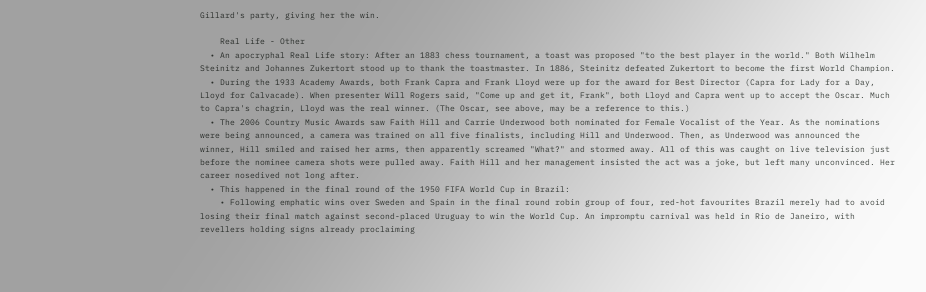Gillard's party, giving her the win.

    Real Life - Other
  • An apocryphal Real Life story: After an 1883 chess tournament, a toast was proposed "to the best player in the world." Both Wilhelm Steinitz and Johannes Zukertort stood up to thank the toastmaster. In 1886, Steinitz defeated Zukertort to become the first World Champion.
  • During the 1933 Academy Awards, both Frank Capra and Frank Lloyd were up for the award for Best Director (Capra for Lady for a Day, Lloyd for Calvacade). When presenter Will Rogers said, "Come up and get it, Frank", both Lloyd and Capra went up to accept the Oscar. Much to Capra's chagrin, Lloyd was the real winner. (The Oscar, see above, may be a reference to this.)
  • The 2006 Country Music Awards saw Faith Hill and Carrie Underwood both nominated for Female Vocalist of the Year. As the nominations were being announced, a camera was trained on all five finalists, including Hill and Underwood. Then, as Underwood was announced the winner, Hill smiled and raised her arms, then apparently screamed "What?" and stormed away. All of this was caught on live television just before the nominee camera shots were pulled away. Faith Hill and her management insisted the act was a joke, but left many unconvinced. Her career nosedived not long after.
  • This happened in the final round of the 1950 FIFA World Cup in Brazil:
    • Following emphatic wins over Sweden and Spain in the final round robin group of four, red-hot favourites Brazil merely had to avoid losing their final match against second-placed Uruguay to win the World Cup. An impromptu carnival was held in Rio de Janeiro, with revellers holding signs already proclaiming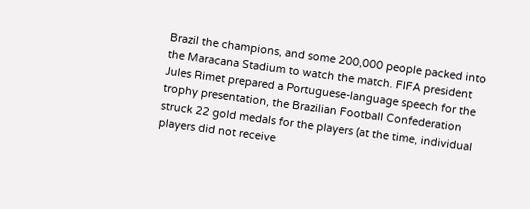Brazil the champions, and some 200,000 people packed into the Maracana Stadium to watch the match. FIFA president Jules Rimet prepared a Portuguese-language speech for the trophy presentation, the Brazilian Football Confederation struck 22 gold medals for the players (at the time, individual players did not receive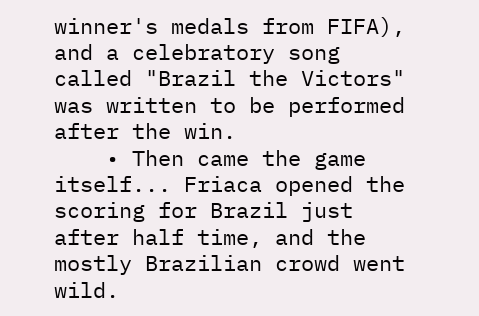winner's medals from FIFA), and a celebratory song called "Brazil the Victors" was written to be performed after the win.
    • Then came the game itself... Friaca opened the scoring for Brazil just after half time, and the mostly Brazilian crowd went wild.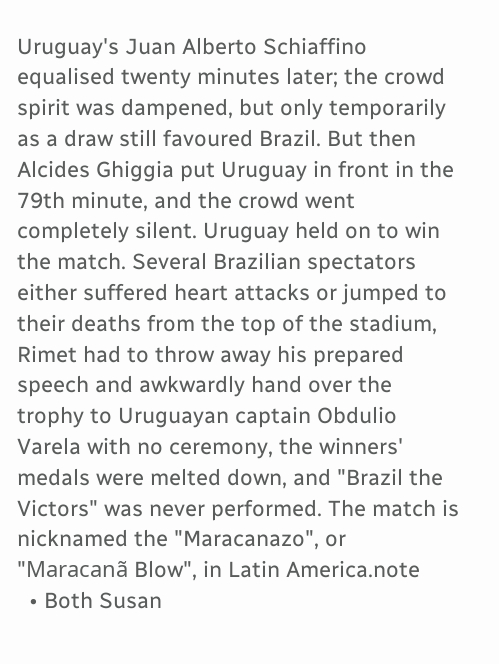Uruguay's Juan Alberto Schiaffino equalised twenty minutes later; the crowd spirit was dampened, but only temporarily as a draw still favoured Brazil. But then Alcides Ghiggia put Uruguay in front in the 79th minute, and the crowd went completely silent. Uruguay held on to win the match. Several Brazilian spectators either suffered heart attacks or jumped to their deaths from the top of the stadium, Rimet had to throw away his prepared speech and awkwardly hand over the trophy to Uruguayan captain Obdulio Varela with no ceremony, the winners' medals were melted down, and "Brazil the Victors" was never performed. The match is nicknamed the "Maracanazo", or "Maracanã Blow", in Latin America.note
  • Both Susan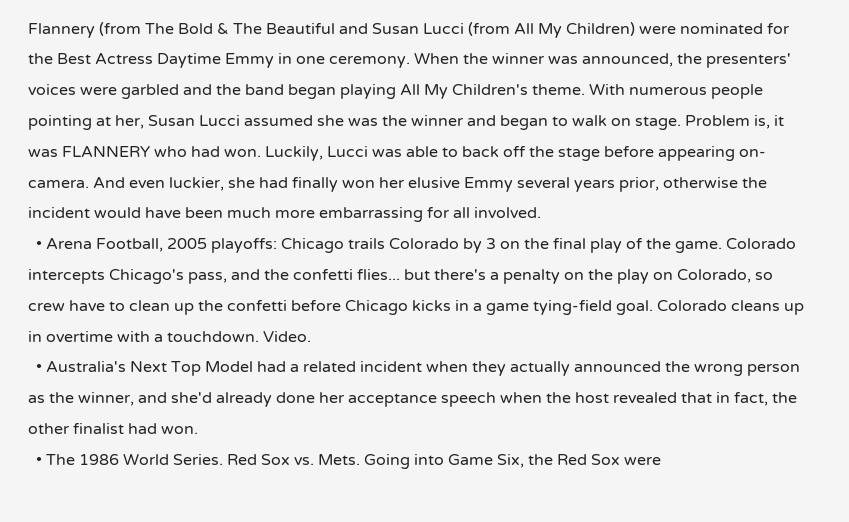Flannery (from The Bold & The Beautiful and Susan Lucci (from All My Children) were nominated for the Best Actress Daytime Emmy in one ceremony. When the winner was announced, the presenters' voices were garbled and the band began playing All My Children's theme. With numerous people pointing at her, Susan Lucci assumed she was the winner and began to walk on stage. Problem is, it was FLANNERY who had won. Luckily, Lucci was able to back off the stage before appearing on-camera. And even luckier, she had finally won her elusive Emmy several years prior, otherwise the incident would have been much more embarrassing for all involved.
  • Arena Football, 2005 playoffs: Chicago trails Colorado by 3 on the final play of the game. Colorado intercepts Chicago's pass, and the confetti flies... but there's a penalty on the play on Colorado, so crew have to clean up the confetti before Chicago kicks in a game tying-field goal. Colorado cleans up in overtime with a touchdown. Video.
  • Australia's Next Top Model had a related incident when they actually announced the wrong person as the winner, and she'd already done her acceptance speech when the host revealed that in fact, the other finalist had won.
  • The 1986 World Series. Red Sox vs. Mets. Going into Game Six, the Red Sox were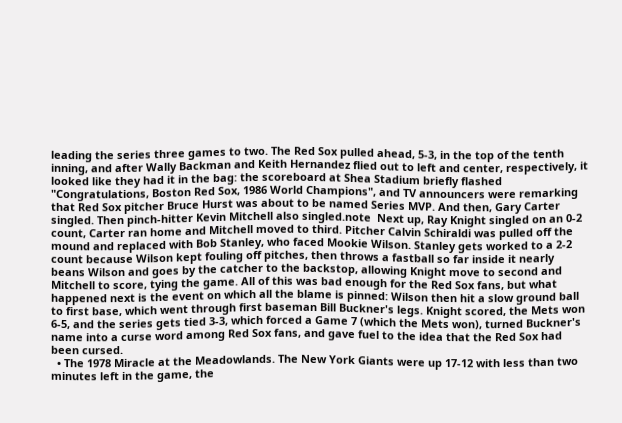leading the series three games to two. The Red Sox pulled ahead, 5-3, in the top of the tenth inning, and after Wally Backman and Keith Hernandez flied out to left and center, respectively, it looked like they had it in the bag: the scoreboard at Shea Stadium briefly flashed "Congratulations, Boston Red Sox, 1986 World Champions", and TV announcers were remarking that Red Sox pitcher Bruce Hurst was about to be named Series MVP. And then, Gary Carter singled. Then pinch-hitter Kevin Mitchell also singled.note  Next up, Ray Knight singled on an 0-2 count, Carter ran home and Mitchell moved to third. Pitcher Calvin Schiraldi was pulled off the mound and replaced with Bob Stanley, who faced Mookie Wilson. Stanley gets worked to a 2-2 count because Wilson kept fouling off pitches, then throws a fastball so far inside it nearly beans Wilson and goes by the catcher to the backstop, allowing Knight move to second and Mitchell to score, tying the game. All of this was bad enough for the Red Sox fans, but what happened next is the event on which all the blame is pinned: Wilson then hit a slow ground ball to first base, which went through first baseman Bill Buckner's legs. Knight scored, the Mets won 6-5, and the series gets tied 3-3, which forced a Game 7 (which the Mets won), turned Buckner's name into a curse word among Red Sox fans, and gave fuel to the idea that the Red Sox had been cursed.
  • The 1978 Miracle at the Meadowlands. The New York Giants were up 17-12 with less than two minutes left in the game, the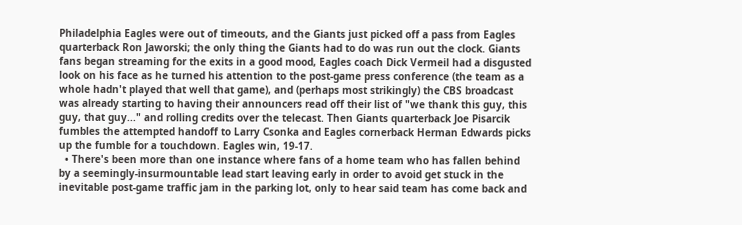Philadelphia Eagles were out of timeouts, and the Giants just picked off a pass from Eagles quarterback Ron Jaworski; the only thing the Giants had to do was run out the clock. Giants fans began streaming for the exits in a good mood, Eagles coach Dick Vermeil had a disgusted look on his face as he turned his attention to the post-game press conference (the team as a whole hadn't played that well that game), and (perhaps most strikingly) the CBS broadcast was already starting to having their announcers read off their list of "we thank this guy, this guy, that guy..." and rolling credits over the telecast. Then Giants quarterback Joe Pisarcik fumbles the attempted handoff to Larry Csonka and Eagles cornerback Herman Edwards picks up the fumble for a touchdown. Eagles win, 19-17.
  • There's been more than one instance where fans of a home team who has fallen behind by a seemingly-insurmountable lead start leaving early in order to avoid get stuck in the inevitable post-game traffic jam in the parking lot, only to hear said team has come back and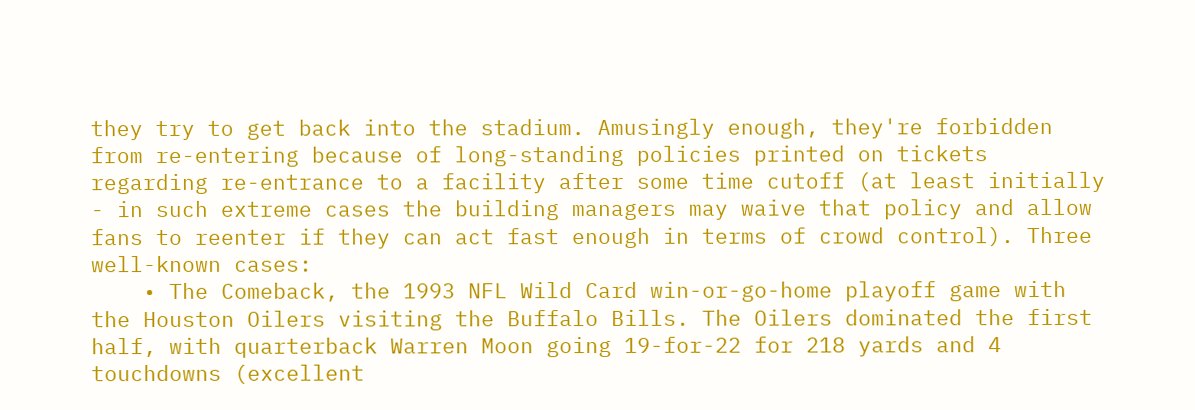they try to get back into the stadium. Amusingly enough, they're forbidden from re-entering because of long-standing policies printed on tickets regarding re-entrance to a facility after some time cutoff (at least initially - in such extreme cases the building managers may waive that policy and allow fans to reenter if they can act fast enough in terms of crowd control). Three well-known cases:
    • The Comeback, the 1993 NFL Wild Card win-or-go-home playoff game with the Houston Oilers visiting the Buffalo Bills. The Oilers dominated the first half, with quarterback Warren Moon going 19-for-22 for 218 yards and 4 touchdowns (excellent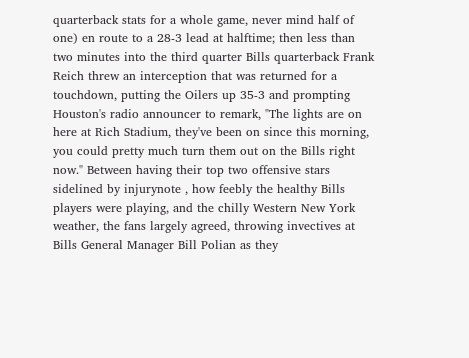quarterback stats for a whole game, never mind half of one) en route to a 28-3 lead at halftime; then less than two minutes into the third quarter Bills quarterback Frank Reich threw an interception that was returned for a touchdown, putting the Oilers up 35-3 and prompting Houston's radio announcer to remark, "The lights are on here at Rich Stadium, they've been on since this morning, you could pretty much turn them out on the Bills right now." Between having their top two offensive stars sidelined by injurynote , how feebly the healthy Bills players were playing, and the chilly Western New York weather, the fans largely agreed, throwing invectives at Bills General Manager Bill Polian as they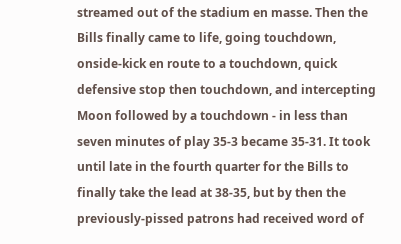streamed out of the stadium en masse. Then the Bills finally came to life, going touchdown, onside-kick en route to a touchdown, quick defensive stop then touchdown, and intercepting Moon followed by a touchdown - in less than seven minutes of play 35-3 became 35-31. It took until late in the fourth quarter for the Bills to finally take the lead at 38-35, but by then the previously-pissed patrons had received word of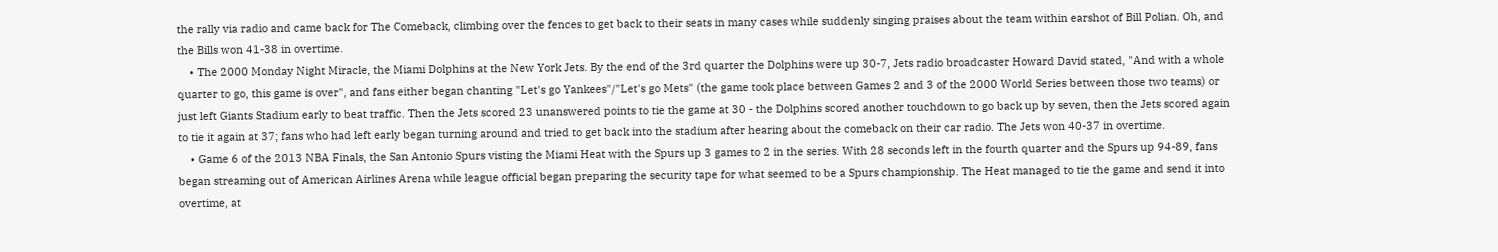the rally via radio and came back for The Comeback, climbing over the fences to get back to their seats in many cases while suddenly singing praises about the team within earshot of Bill Polian. Oh, and the Bills won 41-38 in overtime.
    • The 2000 Monday Night Miracle, the Miami Dolphins at the New York Jets. By the end of the 3rd quarter the Dolphins were up 30-7, Jets radio broadcaster Howard David stated, "And with a whole quarter to go, this game is over", and fans either began chanting "Let's go Yankees"/"Let's go Mets" (the game took place between Games 2 and 3 of the 2000 World Series between those two teams) or just left Giants Stadium early to beat traffic. Then the Jets scored 23 unanswered points to tie the game at 30 - the Dolphins scored another touchdown to go back up by seven, then the Jets scored again to tie it again at 37; fans who had left early began turning around and tried to get back into the stadium after hearing about the comeback on their car radio. The Jets won 40-37 in overtime.
    • Game 6 of the 2013 NBA Finals, the San Antonio Spurs visting the Miami Heat with the Spurs up 3 games to 2 in the series. With 28 seconds left in the fourth quarter and the Spurs up 94-89, fans began streaming out of American Airlines Arena while league official began preparing the security tape for what seemed to be a Spurs championship. The Heat managed to tie the game and send it into overtime, at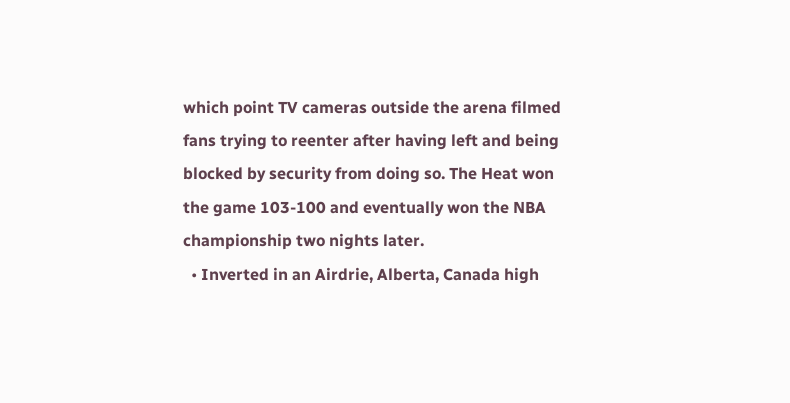which point TV cameras outside the arena filmed fans trying to reenter after having left and being blocked by security from doing so. The Heat won the game 103-100 and eventually won the NBA championship two nights later.
  • Inverted in an Airdrie, Alberta, Canada high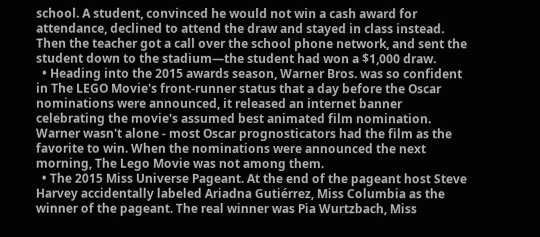school. A student, convinced he would not win a cash award for attendance, declined to attend the draw and stayed in class instead. Then the teacher got a call over the school phone network, and sent the student down to the stadium—the student had won a $1,000 draw.
  • Heading into the 2015 awards season, Warner Bros. was so confident in The LEGO Movie's front-runner status that a day before the Oscar nominations were announced, it released an internet banner celebrating the movie's assumed best animated film nomination. Warner wasn't alone - most Oscar prognosticators had the film as the favorite to win. When the nominations were announced the next morning, The Lego Movie was not among them.
  • The 2015 Miss Universe Pageant. At the end of the pageant host Steve Harvey accidentally labeled Ariadna Gutiérrez, Miss Columbia as the winner of the pageant. The real winner was Pia Wurtzbach, Miss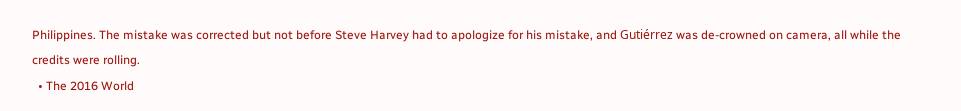Philippines. The mistake was corrected but not before Steve Harvey had to apologize for his mistake, and Gutiérrez was de-crowned on camera, all while the credits were rolling.
  • The 2016 World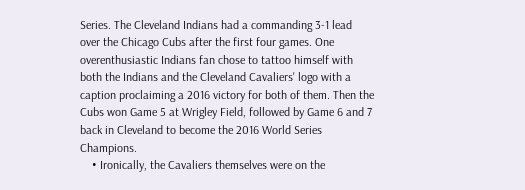Series. The Cleveland Indians had a commanding 3-1 lead over the Chicago Cubs after the first four games. One overenthusiastic Indians fan chose to tattoo himself with both the Indians and the Cleveland Cavaliers' logo with a caption proclaiming a 2016 victory for both of them. Then the Cubs won Game 5 at Wrigley Field, followed by Game 6 and 7 back in Cleveland to become the 2016 World Series Champions.
    • Ironically, the Cavaliers themselves were on the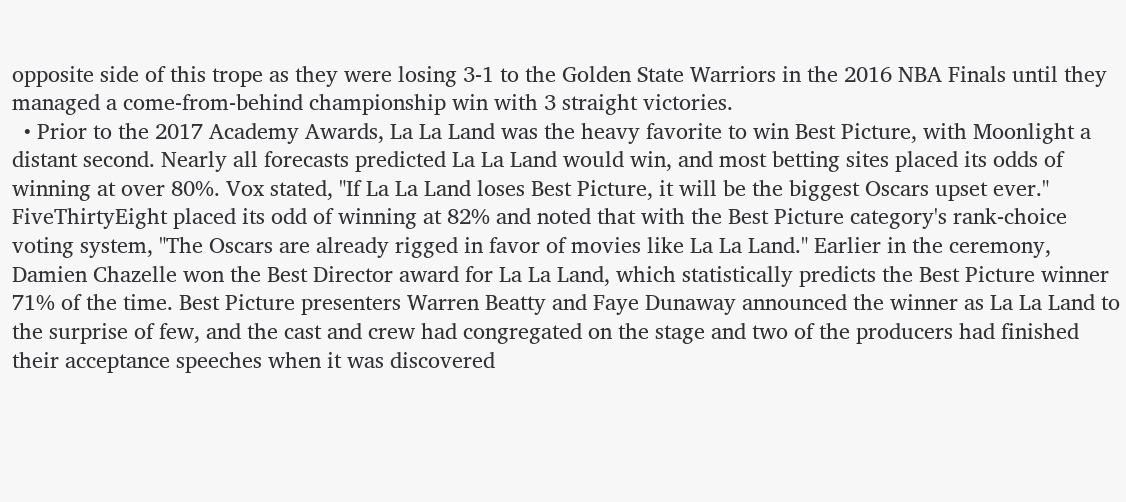opposite side of this trope as they were losing 3-1 to the Golden State Warriors in the 2016 NBA Finals until they managed a come-from-behind championship win with 3 straight victories.
  • Prior to the 2017 Academy Awards, La La Land was the heavy favorite to win Best Picture, with Moonlight a distant second. Nearly all forecasts predicted La La Land would win, and most betting sites placed its odds of winning at over 80%. Vox stated, "If La La Land loses Best Picture, it will be the biggest Oscars upset ever." FiveThirtyEight placed its odd of winning at 82% and noted that with the Best Picture category's rank-choice voting system, "The Oscars are already rigged in favor of movies like La La Land." Earlier in the ceremony, Damien Chazelle won the Best Director award for La La Land, which statistically predicts the Best Picture winner 71% of the time. Best Picture presenters Warren Beatty and Faye Dunaway announced the winner as La La Land to the surprise of few, and the cast and crew had congregated on the stage and two of the producers had finished their acceptance speeches when it was discovered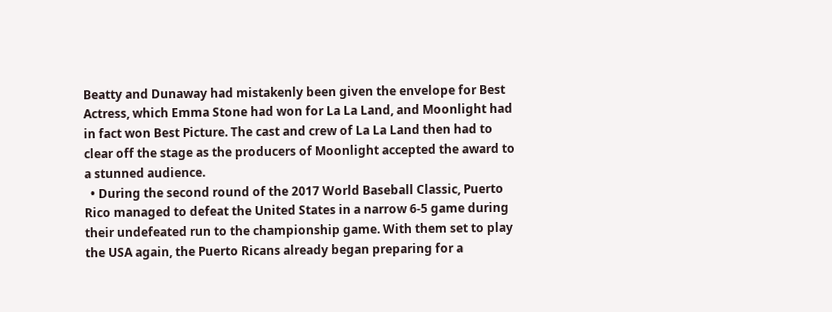Beatty and Dunaway had mistakenly been given the envelope for Best Actress, which Emma Stone had won for La La Land, and Moonlight had in fact won Best Picture. The cast and crew of La La Land then had to clear off the stage as the producers of Moonlight accepted the award to a stunned audience.
  • During the second round of the 2017 World Baseball Classic, Puerto Rico managed to defeat the United States in a narrow 6-5 game during their undefeated run to the championship game. With them set to play the USA again, the Puerto Ricans already began preparing for a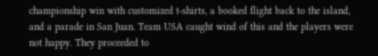championship win with customized t-shirts, a booked flight back to the island, and a parade in San Juan. Team USA caught wind of this and the players were not happy. They proceeded to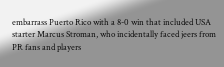embarrass Puerto Rico with a 8-0 win that included USA starter Marcus Stroman, who incidentally faced jeers from PR fans and players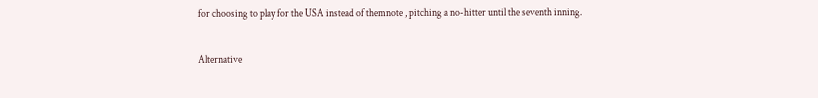for choosing to play for the USA instead of themnote , pitching a no-hitter until the seventh inning.

Alternative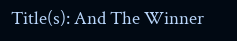Title(s): And The Winner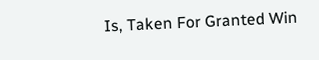Is, Taken For Granted Win